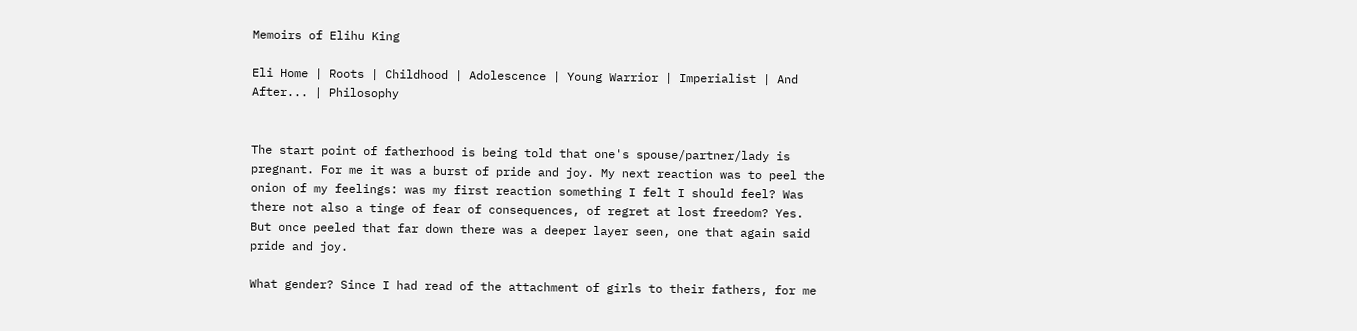Memoirs of Elihu King

Eli Home | Roots | Childhood | Adolescence | Young Warrior | Imperialist | And After... | Philosophy


The start point of fatherhood is being told that one's spouse/partner/lady is pregnant. For me it was a burst of pride and joy. My next reaction was to peel the onion of my feelings: was my first reaction something I felt I should feel? Was there not also a tinge of fear of consequences, of regret at lost freedom? Yes. But once peeled that far down there was a deeper layer seen, one that again said pride and joy.

What gender? Since I had read of the attachment of girls to their fathers, for me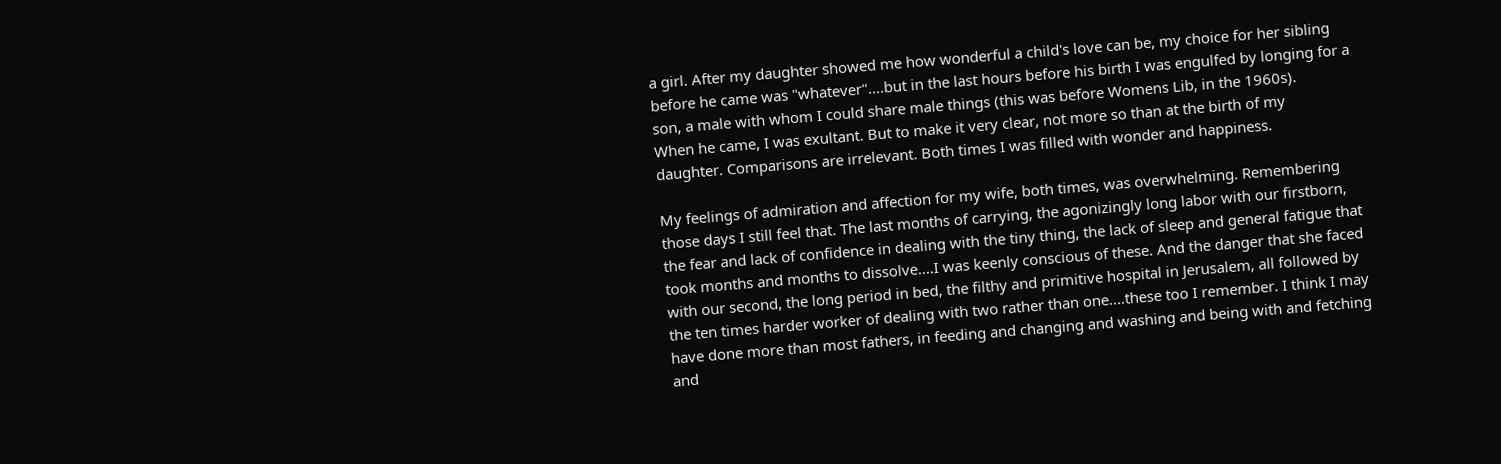a girl. After my daughter showed me how wonderful a child's love can be, my choice for her sibling before he came was "whatever"....but in the last hours before his birth I was engulfed by longing for a son, a male with whom I could share male things (this was before Womens Lib, in the 1960s).
When he came, I was exultant. But to make it very clear, not more so than at the birth of my daughter. Comparisons are irrelevant. Both times I was filled with wonder and happiness.

My feelings of admiration and affection for my wife, both times, was overwhelming. Remembering those days I still feel that. The last months of carrying, the agonizingly long labor with our firstborn, the fear and lack of confidence in dealing with the tiny thing, the lack of sleep and general fatigue that took months and months to dissolve....I was keenly conscious of these. And the danger that she faced with our second, the long period in bed, the filthy and primitive hospital in Jerusalem, all followed by the ten times harder worker of dealing with two rather than one....these too I remember. I think I may have done more than most fathers, in feeding and changing and washing and being with and fetching and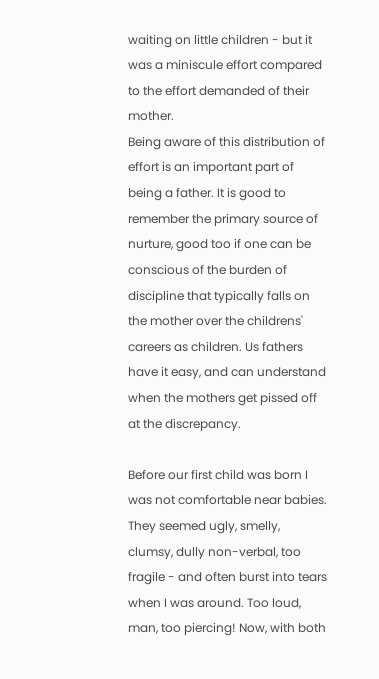waiting on little children - but it was a miniscule effort compared to the effort demanded of their mother.
Being aware of this distribution of effort is an important part of being a father. It is good to remember the primary source of nurture, good too if one can be conscious of the burden of discipline that typically falls on the mother over the childrens' careers as children. Us fathers have it easy, and can understand when the mothers get pissed off at the discrepancy.

Before our first child was born I was not comfortable near babies. They seemed ugly, smelly, clumsy, dully non-verbal, too fragile - and often burst into tears when I was around. Too loud, man, too piercing! Now, with both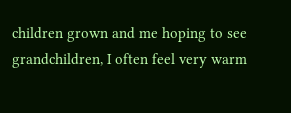children grown and me hoping to see grandchildren, I often feel very warm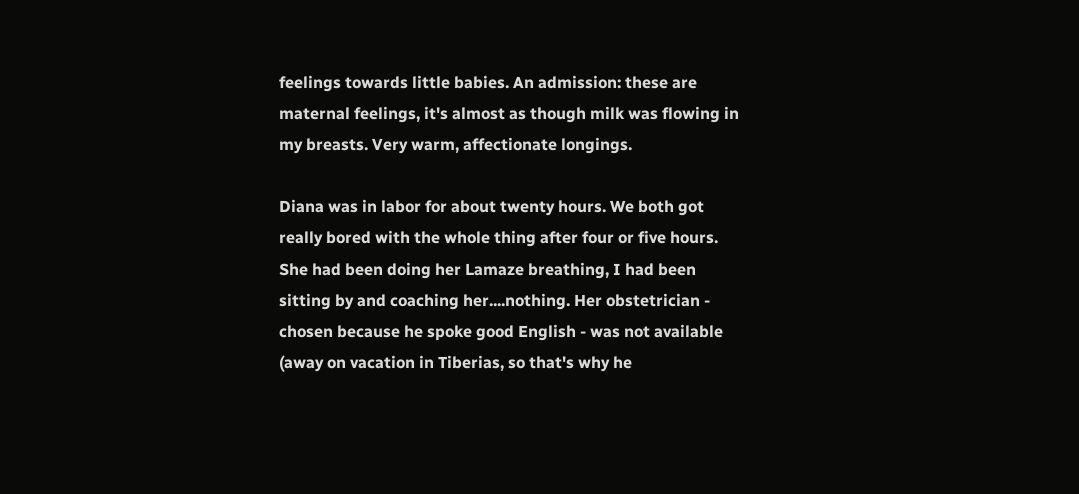feelings towards little babies. An admission: these are maternal feelings, it's almost as though milk was flowing in my breasts. Very warm, affectionate longings.

Diana was in labor for about twenty hours. We both got really bored with the whole thing after four or five hours. She had been doing her Lamaze breathing, I had been sitting by and coaching her....nothing. Her obstetrician - chosen because he spoke good English - was not available (away on vacation in Tiberias, so that's why he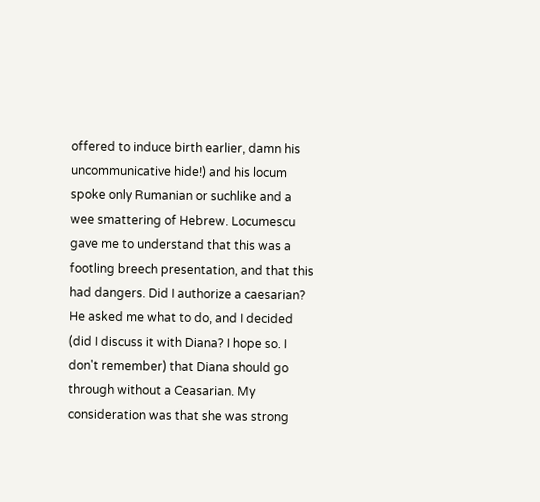offered to induce birth earlier, damn his uncommunicative hide!) and his locum spoke only Rumanian or suchlike and a wee smattering of Hebrew. Locumescu gave me to understand that this was a footling breech presentation, and that this had dangers. Did I authorize a caesarian? He asked me what to do, and I decided (did I discuss it with Diana? I hope so. I don't remember) that Diana should go through without a Ceasarian. My consideration was that she was strong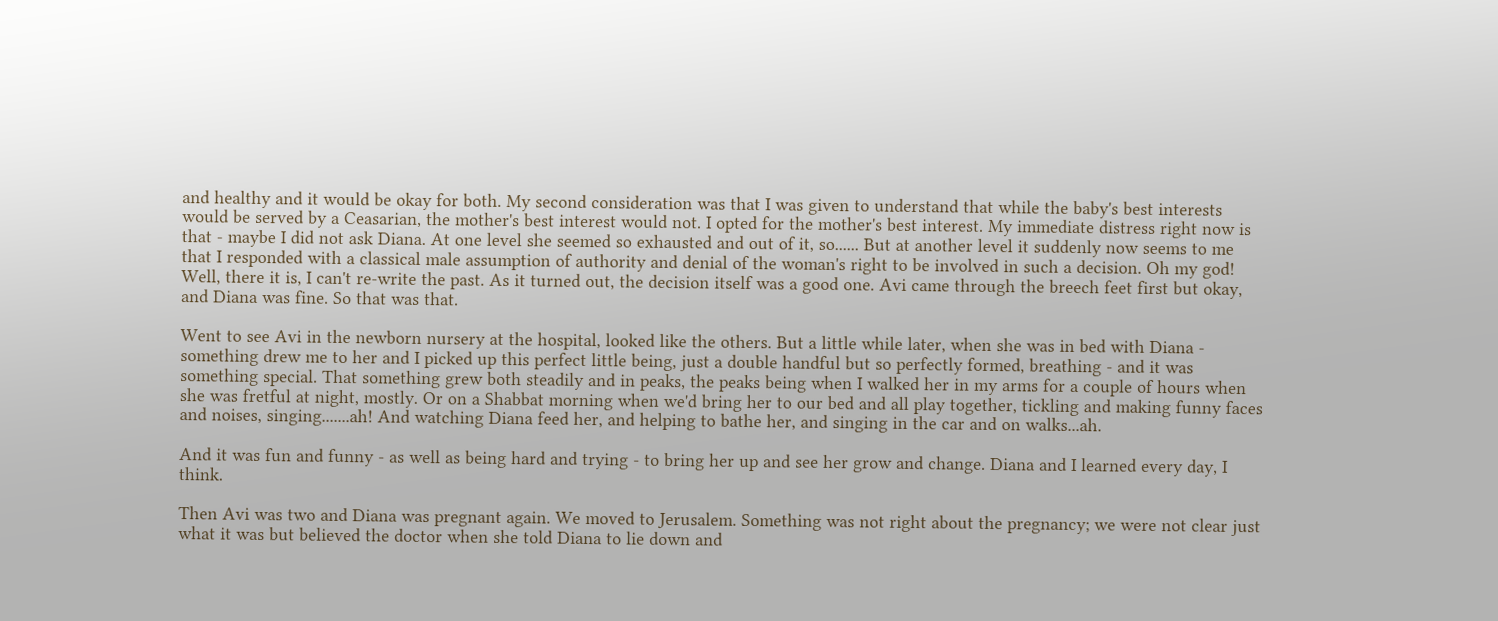and healthy and it would be okay for both. My second consideration was that I was given to understand that while the baby's best interests would be served by a Ceasarian, the mother's best interest would not. I opted for the mother's best interest. My immediate distress right now is that - maybe I did not ask Diana. At one level she seemed so exhausted and out of it, so...... But at another level it suddenly now seems to me that I responded with a classical male assumption of authority and denial of the woman's right to be involved in such a decision. Oh my god! Well, there it is, I can't re-write the past. As it turned out, the decision itself was a good one. Avi came through the breech feet first but okay, and Diana was fine. So that was that.

Went to see Avi in the newborn nursery at the hospital, looked like the others. But a little while later, when she was in bed with Diana - something drew me to her and I picked up this perfect little being, just a double handful but so perfectly formed, breathing - and it was something special. That something grew both steadily and in peaks, the peaks being when I walked her in my arms for a couple of hours when she was fretful at night, mostly. Or on a Shabbat morning when we'd bring her to our bed and all play together, tickling and making funny faces and noises, singing.......ah! And watching Diana feed her, and helping to bathe her, and singing in the car and on walks...ah.

And it was fun and funny - as well as being hard and trying - to bring her up and see her grow and change. Diana and I learned every day, I think.

Then Avi was two and Diana was pregnant again. We moved to Jerusalem. Something was not right about the pregnancy; we were not clear just what it was but believed the doctor when she told Diana to lie down and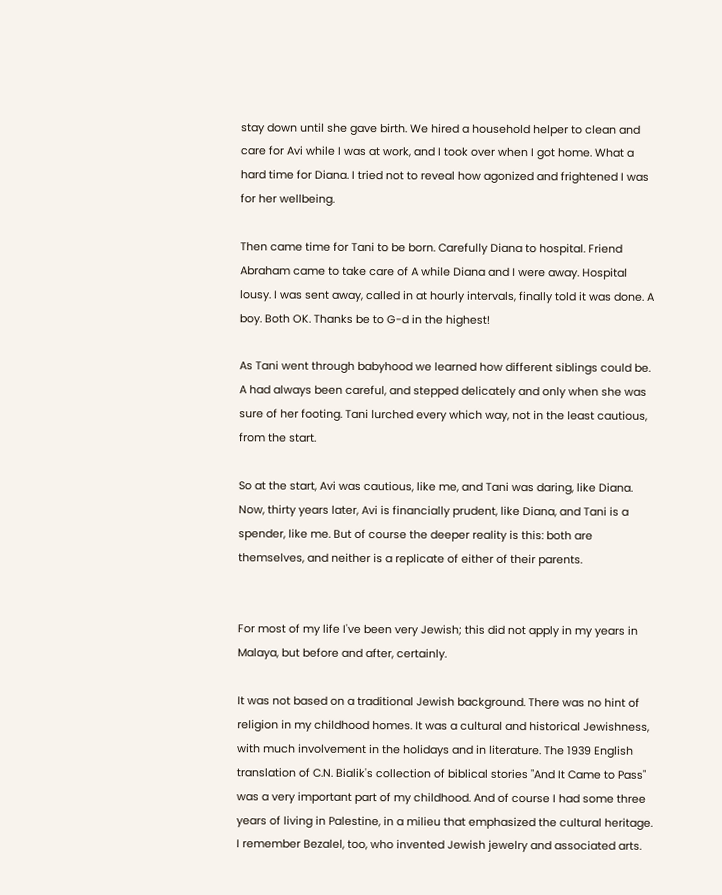stay down until she gave birth. We hired a household helper to clean and care for Avi while I was at work, and I took over when I got home. What a hard time for Diana. I tried not to reveal how agonized and frightened I was for her wellbeing.

Then came time for Tani to be born. Carefully Diana to hospital. Friend Abraham came to take care of A while Diana and I were away. Hospital lousy. I was sent away, called in at hourly intervals, finally told it was done. A boy. Both OK. Thanks be to G-d in the highest!

As Tani went through babyhood we learned how different siblings could be. A had always been careful, and stepped delicately and only when she was sure of her footing. Tani lurched every which way, not in the least cautious, from the start.

So at the start, Avi was cautious, like me, and Tani was daring, like Diana. Now, thirty years later, Avi is financially prudent, like Diana, and Tani is a spender, like me. But of course the deeper reality is this: both are themselves, and neither is a replicate of either of their parents.


For most of my life I've been very Jewish; this did not apply in my years in Malaya, but before and after, certainly.

It was not based on a traditional Jewish background. There was no hint of religion in my childhood homes. It was a cultural and historical Jewishness, with much involvement in the holidays and in literature. The 1939 English translation of C.N. Bialik's collection of biblical stories "And It Came to Pass" was a very important part of my childhood. And of course I had some three years of living in Palestine, in a milieu that emphasized the cultural heritage. I remember Bezalel, too, who invented Jewish jewelry and associated arts.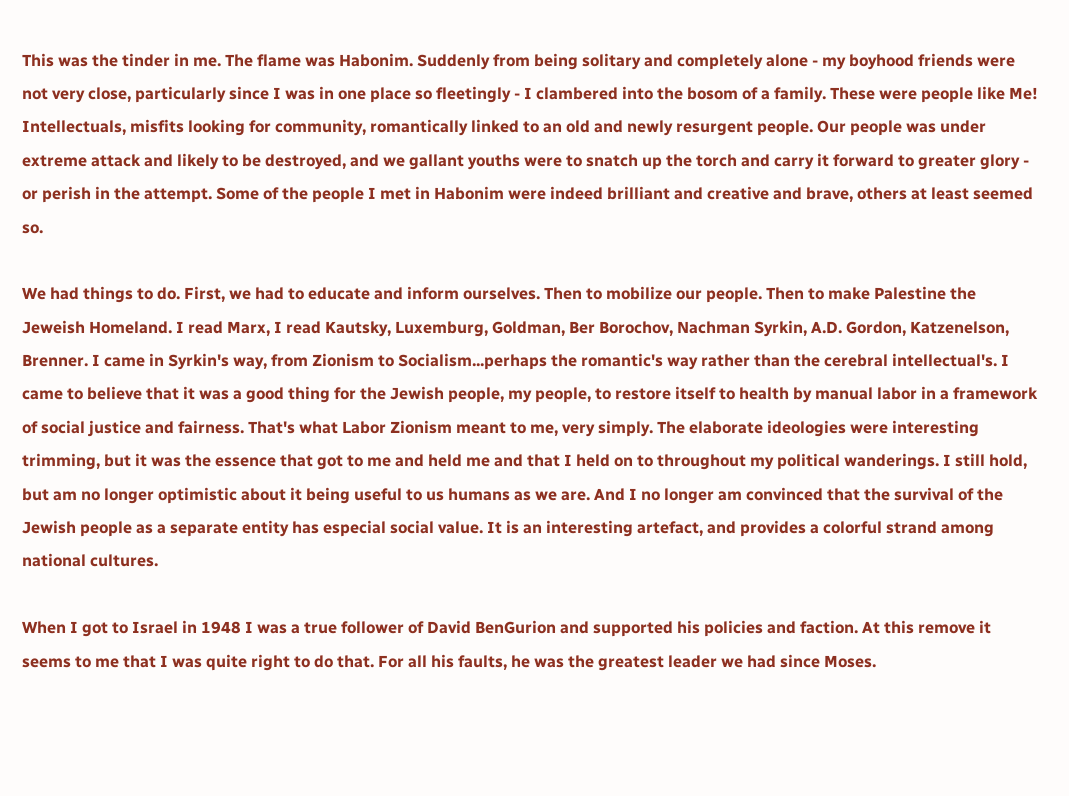This was the tinder in me. The flame was Habonim. Suddenly from being solitary and completely alone - my boyhood friends were not very close, particularly since I was in one place so fleetingly - I clambered into the bosom of a family. These were people like Me! Intellectuals, misfits looking for community, romantically linked to an old and newly resurgent people. Our people was under extreme attack and likely to be destroyed, and we gallant youths were to snatch up the torch and carry it forward to greater glory - or perish in the attempt. Some of the people I met in Habonim were indeed brilliant and creative and brave, others at least seemed so.

We had things to do. First, we had to educate and inform ourselves. Then to mobilize our people. Then to make Palestine the Jeweish Homeland. I read Marx, I read Kautsky, Luxemburg, Goldman, Ber Borochov, Nachman Syrkin, A.D. Gordon, Katzenelson, Brenner. I came in Syrkin's way, from Zionism to Socialism...perhaps the romantic's way rather than the cerebral intellectual's. I came to believe that it was a good thing for the Jewish people, my people, to restore itself to health by manual labor in a framework of social justice and fairness. That's what Labor Zionism meant to me, very simply. The elaborate ideologies were interesting trimming, but it was the essence that got to me and held me and that I held on to throughout my political wanderings. I still hold, but am no longer optimistic about it being useful to us humans as we are. And I no longer am convinced that the survival of the Jewish people as a separate entity has especial social value. It is an interesting artefact, and provides a colorful strand among national cultures.

When I got to Israel in 1948 I was a true follower of David BenGurion and supported his policies and faction. At this remove it seems to me that I was quite right to do that. For all his faults, he was the greatest leader we had since Moses.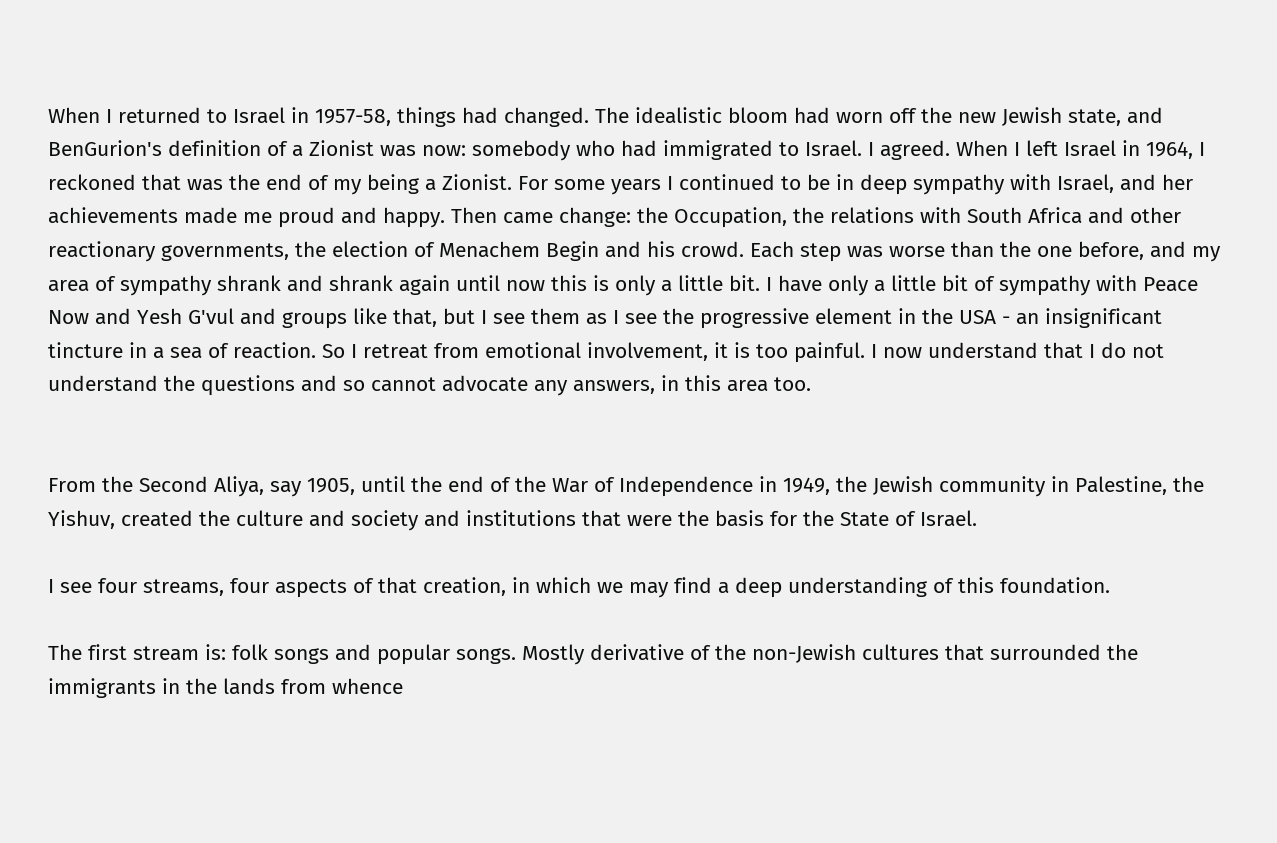When I returned to Israel in 1957-58, things had changed. The idealistic bloom had worn off the new Jewish state, and BenGurion's definition of a Zionist was now: somebody who had immigrated to Israel. I agreed. When I left Israel in 1964, I reckoned that was the end of my being a Zionist. For some years I continued to be in deep sympathy with Israel, and her achievements made me proud and happy. Then came change: the Occupation, the relations with South Africa and other reactionary governments, the election of Menachem Begin and his crowd. Each step was worse than the one before, and my area of sympathy shrank and shrank again until now this is only a little bit. I have only a little bit of sympathy with Peace Now and Yesh G'vul and groups like that, but I see them as I see the progressive element in the USA - an insignificant tincture in a sea of reaction. So I retreat from emotional involvement, it is too painful. I now understand that I do not understand the questions and so cannot advocate any answers, in this area too.


From the Second Aliya, say 1905, until the end of the War of Independence in 1949, the Jewish community in Palestine, the Yishuv, created the culture and society and institutions that were the basis for the State of Israel.

I see four streams, four aspects of that creation, in which we may find a deep understanding of this foundation.

The first stream is: folk songs and popular songs. Mostly derivative of the non-Jewish cultures that surrounded the immigrants in the lands from whence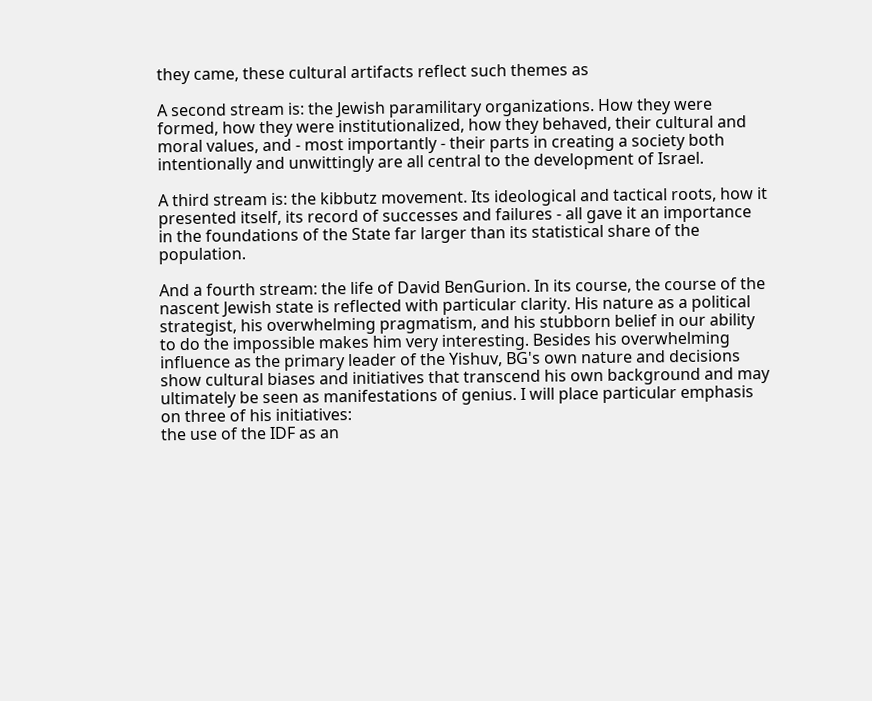they came, these cultural artifacts reflect such themes as

A second stream is: the Jewish paramilitary organizations. How they were formed, how they were institutionalized, how they behaved, their cultural and moral values, and - most importantly - their parts in creating a society both intentionally and unwittingly are all central to the development of Israel.

A third stream is: the kibbutz movement. Its ideological and tactical roots, how it presented itself, its record of successes and failures - all gave it an importance in the foundations of the State far larger than its statistical share of the population.

And a fourth stream: the life of David BenGurion. In its course, the course of the nascent Jewish state is reflected with particular clarity. His nature as a political strategist, his overwhelming pragmatism, and his stubborn belief in our ability to do the impossible makes him very interesting. Besides his overwhelming influence as the primary leader of the Yishuv, BG's own nature and decisions show cultural biases and initiatives that transcend his own background and may ultimately be seen as manifestations of genius. I will place particular emphasis on three of his initiatives:
the use of the IDF as an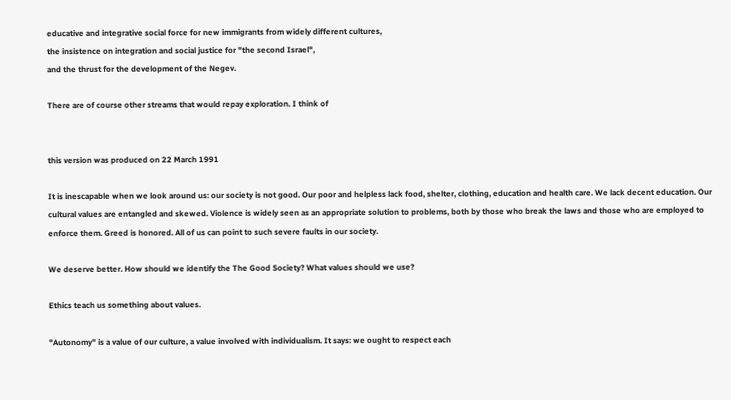educative and integrative social force for new immigrants from widely different cultures,
the insistence on integration and social justice for "the second Israel",
and the thrust for the development of the Negev.

There are of course other streams that would repay exploration. I think of


this version was produced on 22 March 1991

It is inescapable when we look around us: our society is not good. Our poor and helpless lack food, shelter, clothing, education and health care. We lack decent education. Our cultural values are entangled and skewed. Violence is widely seen as an appropriate solution to problems, both by those who break the laws and those who are employed to enforce them. Greed is honored. All of us can point to such severe faults in our society.

We deserve better. How should we identify the The Good Society? What values should we use?

Ethics teach us something about values.

"Autonomy" is a value of our culture, a value involved with individualism. It says: we ought to respect each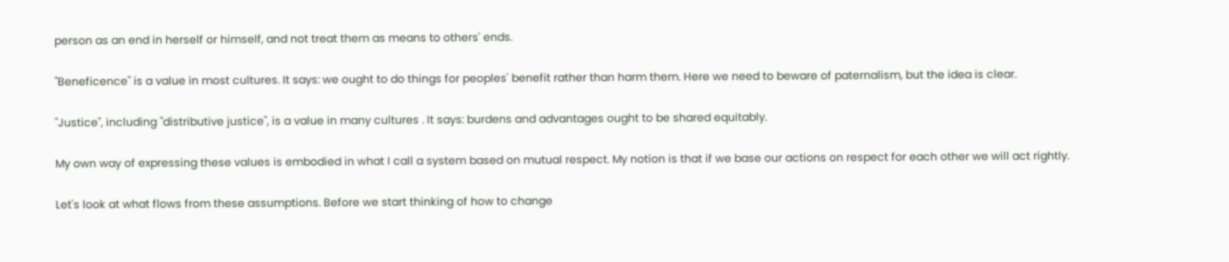person as an end in herself or himself, and not treat them as means to others' ends.

"Beneficence" is a value in most cultures. It says: we ought to do things for peoples' benefit rather than harm them. Here we need to beware of paternalism, but the idea is clear.

"Justice", including "distributive justice", is a value in many cultures . It says: burdens and advantages ought to be shared equitably.

My own way of expressing these values is embodied in what I call a system based on mutual respect. My notion is that if we base our actions on respect for each other we will act rightly.

Let's look at what flows from these assumptions. Before we start thinking of how to change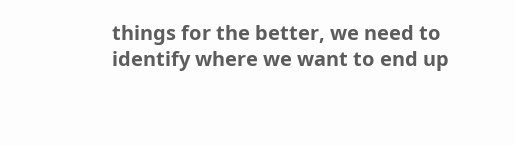things for the better, we need to identify where we want to end up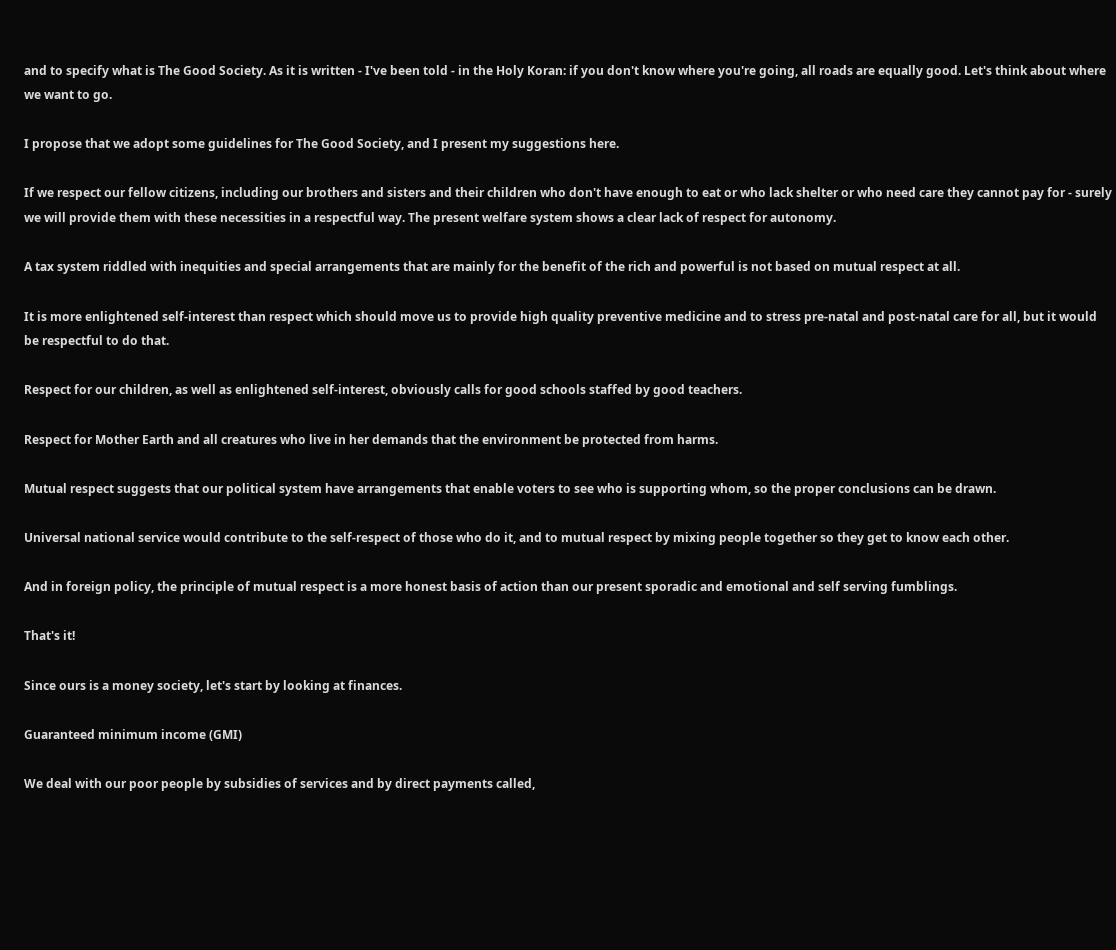and to specify what is The Good Society. As it is written - I've been told - in the Holy Koran: if you don't know where you're going, all roads are equally good. Let's think about where we want to go.

I propose that we adopt some guidelines for The Good Society, and I present my suggestions here.

If we respect our fellow citizens, including our brothers and sisters and their children who don't have enough to eat or who lack shelter or who need care they cannot pay for - surely we will provide them with these necessities in a respectful way. The present welfare system shows a clear lack of respect for autonomy.

A tax system riddled with inequities and special arrangements that are mainly for the benefit of the rich and powerful is not based on mutual respect at all.

It is more enlightened self-interest than respect which should move us to provide high quality preventive medicine and to stress pre-natal and post-natal care for all, but it would be respectful to do that.

Respect for our children, as well as enlightened self-interest, obviously calls for good schools staffed by good teachers.

Respect for Mother Earth and all creatures who live in her demands that the environment be protected from harms.

Mutual respect suggests that our political system have arrangements that enable voters to see who is supporting whom, so the proper conclusions can be drawn.

Universal national service would contribute to the self-respect of those who do it, and to mutual respect by mixing people together so they get to know each other.

And in foreign policy, the principle of mutual respect is a more honest basis of action than our present sporadic and emotional and self serving fumblings.

That's it!

Since ours is a money society, let's start by looking at finances.

Guaranteed minimum income (GMI)

We deal with our poor people by subsidies of services and by direct payments called,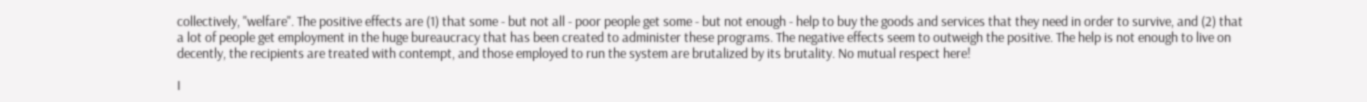collectively, "welfare". The positive effects are (1) that some - but not all - poor people get some - but not enough - help to buy the goods and services that they need in order to survive, and (2) that a lot of people get employment in the huge bureaucracy that has been created to administer these programs. The negative effects seem to outweigh the positive. The help is not enough to live on decently, the recipients are treated with contempt, and those employed to run the system are brutalized by its brutality. No mutual respect here!

I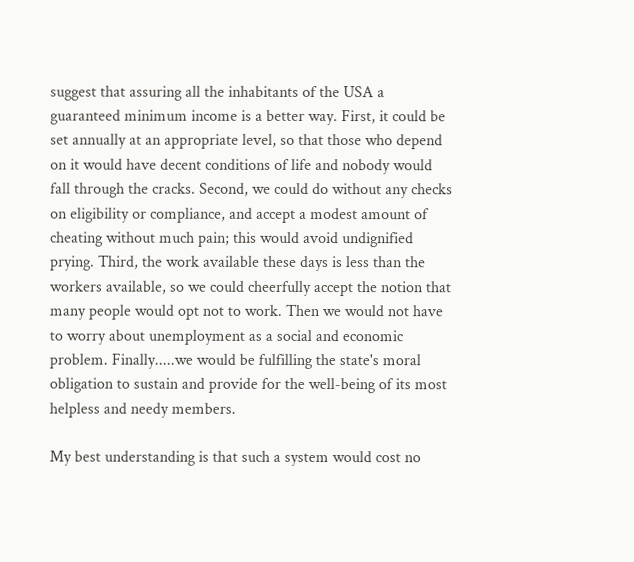suggest that assuring all the inhabitants of the USA a guaranteed minimum income is a better way. First, it could be set annually at an appropriate level, so that those who depend on it would have decent conditions of life and nobody would fall through the cracks. Second, we could do without any checks on eligibility or compliance, and accept a modest amount of cheating without much pain; this would avoid undignified prying. Third, the work available these days is less than the workers available, so we could cheerfully accept the notion that many people would opt not to work. Then we would not have to worry about unemployment as a social and economic problem. Finally.....we would be fulfilling the state's moral obligation to sustain and provide for the well-being of its most helpless and needy members.

My best understanding is that such a system would cost no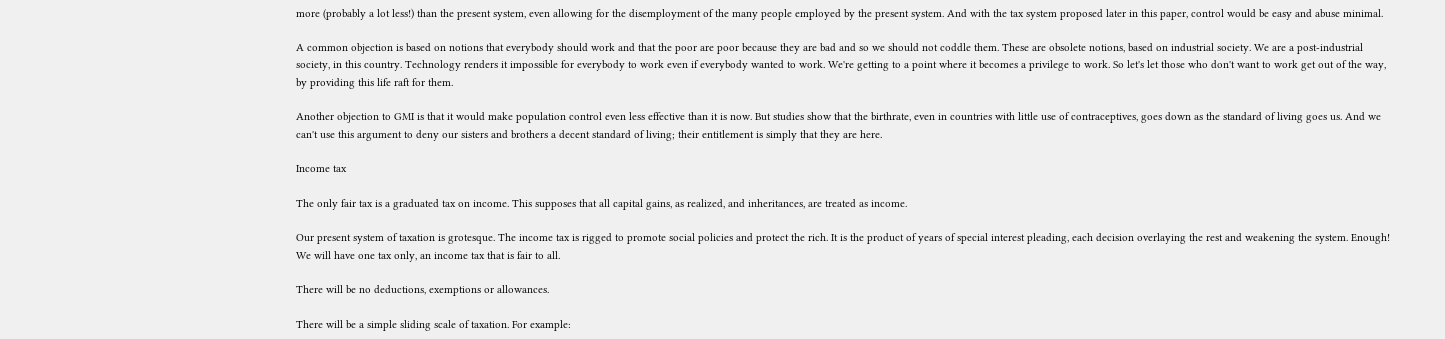more (probably a lot less!) than the present system, even allowing for the disemployment of the many people employed by the present system. And with the tax system proposed later in this paper, control would be easy and abuse minimal.

A common objection is based on notions that everybody should work and that the poor are poor because they are bad and so we should not coddle them. These are obsolete notions, based on industrial society. We are a post-industrial society, in this country. Technology renders it impossible for everybody to work even if everybody wanted to work. We're getting to a point where it becomes a privilege to work. So let's let those who don't want to work get out of the way, by providing this life raft for them.

Another objection to GMI is that it would make population control even less effective than it is now. But studies show that the birthrate, even in countries with little use of contraceptives, goes down as the standard of living goes us. And we can't use this argument to deny our sisters and brothers a decent standard of living; their entitlement is simply that they are here.

Income tax

The only fair tax is a graduated tax on income. This supposes that all capital gains, as realized, and inheritances, are treated as income.

Our present system of taxation is grotesque. The income tax is rigged to promote social policies and protect the rich. It is the product of years of special interest pleading, each decision overlaying the rest and weakening the system. Enough! We will have one tax only, an income tax that is fair to all.

There will be no deductions, exemptions or allowances.

There will be a simple sliding scale of taxation. For example: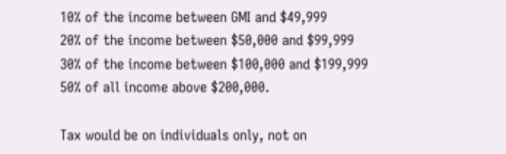10% of the income between GMI and $49,999
20% of the income between $50,000 and $99,999
30% of the income between $100,000 and $199,999
50% of all income above $200,000.

Tax would be on individuals only, not on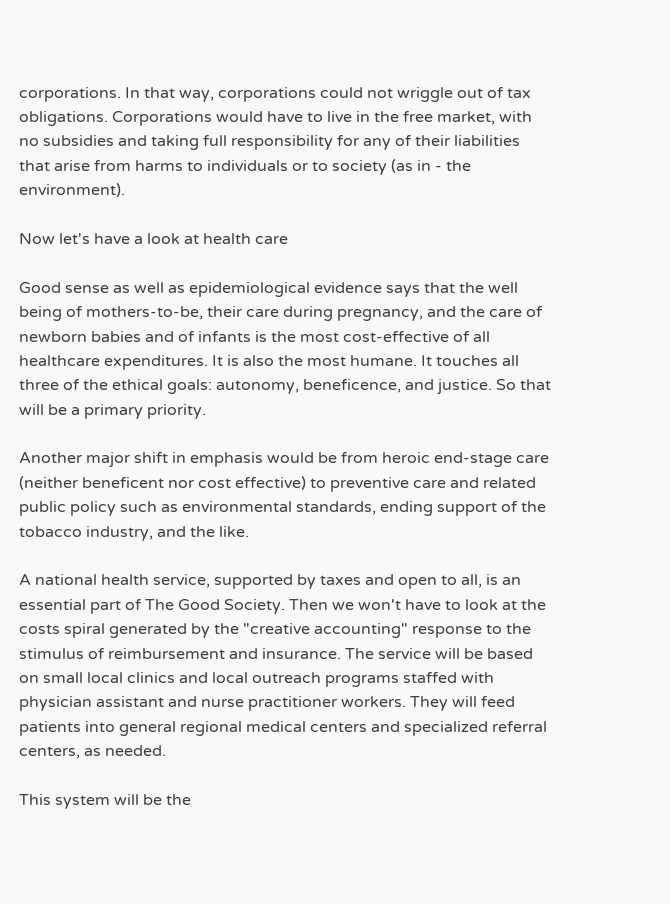corporations. In that way, corporations could not wriggle out of tax obligations. Corporations would have to live in the free market, with no subsidies and taking full responsibility for any of their liabilities that arise from harms to individuals or to society (as in - the environment).

Now let's have a look at health care

Good sense as well as epidemiological evidence says that the well being of mothers-to-be, their care during pregnancy, and the care of newborn babies and of infants is the most cost-effective of all healthcare expenditures. It is also the most humane. It touches all three of the ethical goals: autonomy, beneficence, and justice. So that will be a primary priority.

Another major shift in emphasis would be from heroic end-stage care (neither beneficent nor cost effective) to preventive care and related public policy such as environmental standards, ending support of the tobacco industry, and the like.

A national health service, supported by taxes and open to all, is an essential part of The Good Society. Then we won't have to look at the costs spiral generated by the "creative accounting" response to the stimulus of reimbursement and insurance. The service will be based on small local clinics and local outreach programs staffed with physician assistant and nurse practitioner workers. They will feed patients into general regional medical centers and specialized referral centers, as needed.

This system will be the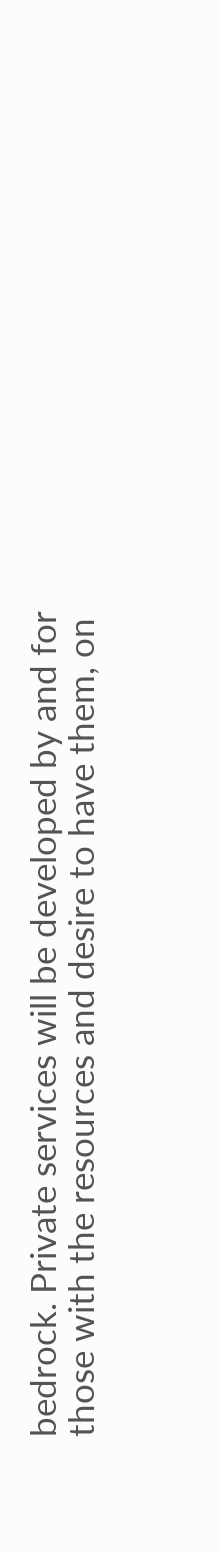bedrock. Private services will be developed by and for those with the resources and desire to have them, on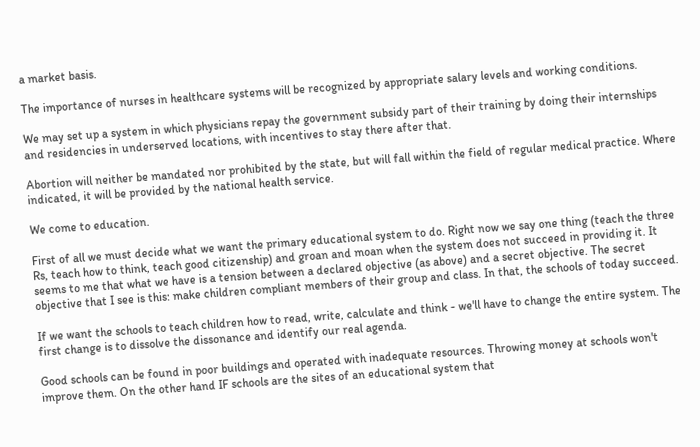a market basis.

The importance of nurses in healthcare systems will be recognized by appropriate salary levels and working conditions.

We may set up a system in which physicians repay the government subsidy part of their training by doing their internships and residencies in underserved locations, with incentives to stay there after that.

Abortion will neither be mandated nor prohibited by the state, but will fall within the field of regular medical practice. Where indicated, it will be provided by the national health service.

We come to education.

First of all we must decide what we want the primary educational system to do. Right now we say one thing (teach the three Rs, teach how to think, teach good citizenship) and groan and moan when the system does not succeed in providing it. It seems to me that what we have is a tension between a declared objective (as above) and a secret objective. The secret objective that I see is this: make children compliant members of their group and class. In that, the schools of today succeed.

If we want the schools to teach children how to read, write, calculate and think - we'll have to change the entire system. The first change is to dissolve the dissonance and identify our real agenda.

Good schools can be found in poor buildings and operated with inadequate resources. Throwing money at schools won't improve them. On the other hand IF schools are the sites of an educational system that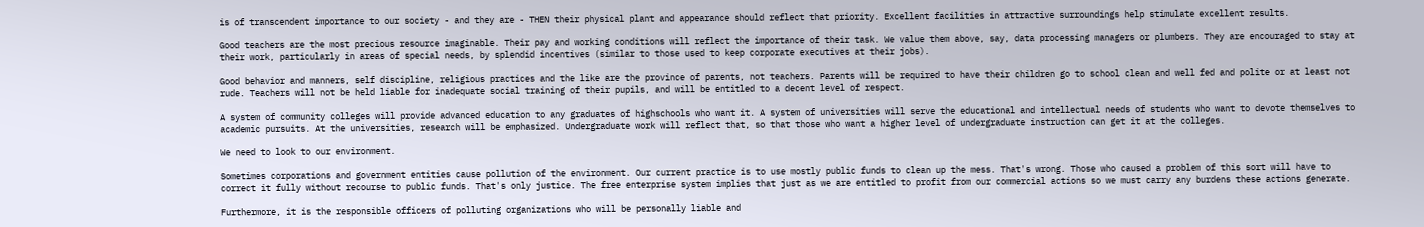is of transcendent importance to our society - and they are - THEN their physical plant and appearance should reflect that priority. Excellent facilities in attractive surroundings help stimulate excellent results.

Good teachers are the most precious resource imaginable. Their pay and working conditions will reflect the importance of their task. We value them above, say, data processing managers or plumbers. They are encouraged to stay at their work, particularly in areas of special needs, by splendid incentives (similar to those used to keep corporate executives at their jobs).

Good behavior and manners, self discipline, religious practices and the like are the province of parents, not teachers. Parents will be required to have their children go to school clean and well fed and polite or at least not rude. Teachers will not be held liable for inadequate social training of their pupils, and will be entitled to a decent level of respect.

A system of community colleges will provide advanced education to any graduates of highschools who want it. A system of universities will serve the educational and intellectual needs of students who want to devote themselves to academic pursuits. At the universities, research will be emphasized. Undergraduate work will reflect that, so that those who want a higher level of undergraduate instruction can get it at the colleges.

We need to look to our environment.

Sometimes corporations and government entities cause pollution of the environment. Our current practice is to use mostly public funds to clean up the mess. That's wrong. Those who caused a problem of this sort will have to correct it fully without recourse to public funds. That's only justice. The free enterprise system implies that just as we are entitled to profit from our commercial actions so we must carry any burdens these actions generate.

Furthermore, it is the responsible officers of polluting organizations who will be personally liable and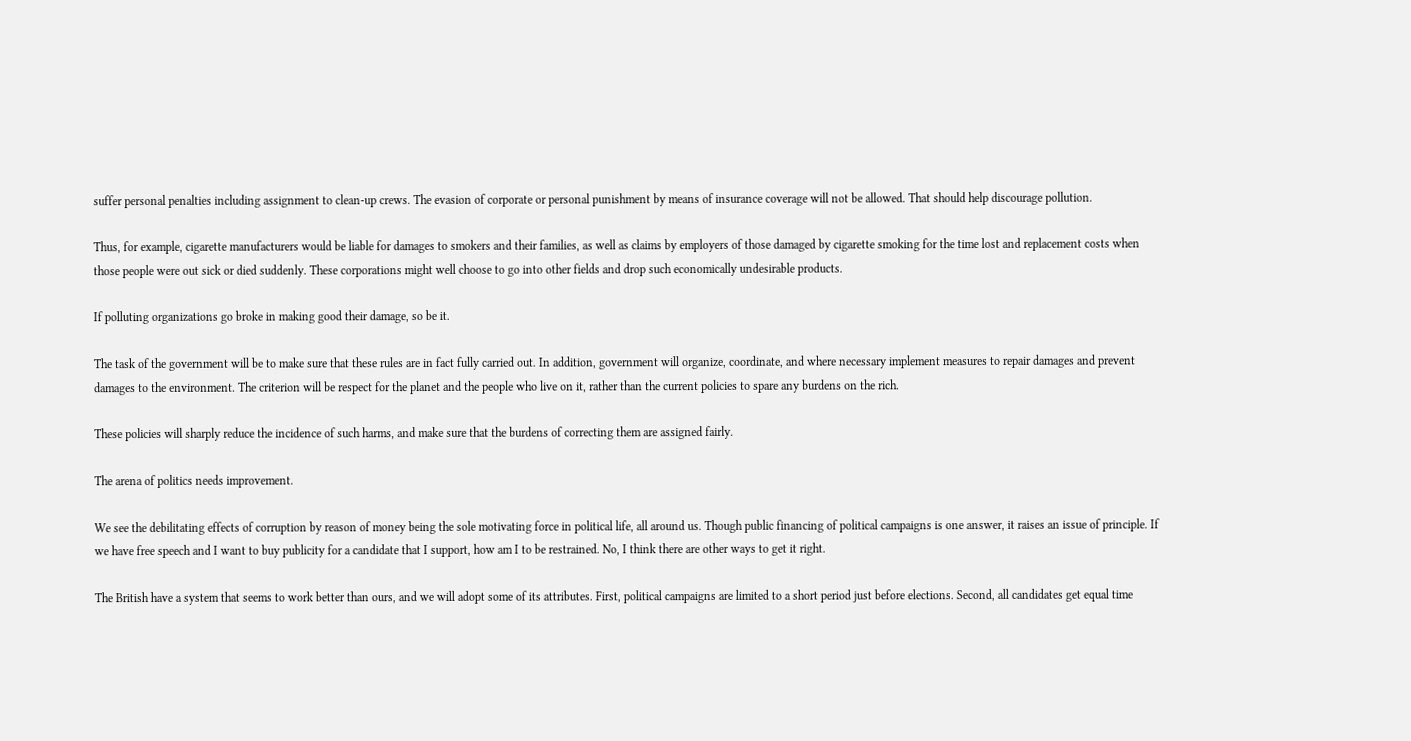suffer personal penalties including assignment to clean-up crews. The evasion of corporate or personal punishment by means of insurance coverage will not be allowed. That should help discourage pollution.

Thus, for example, cigarette manufacturers would be liable for damages to smokers and their families, as well as claims by employers of those damaged by cigarette smoking for the time lost and replacement costs when those people were out sick or died suddenly. These corporations might well choose to go into other fields and drop such economically undesirable products.

If polluting organizations go broke in making good their damage, so be it.

The task of the government will be to make sure that these rules are in fact fully carried out. In addition, government will organize, coordinate, and where necessary implement measures to repair damages and prevent damages to the environment. The criterion will be respect for the planet and the people who live on it, rather than the current policies to spare any burdens on the rich.

These policies will sharply reduce the incidence of such harms, and make sure that the burdens of correcting them are assigned fairly.

The arena of politics needs improvement.

We see the debilitating effects of corruption by reason of money being the sole motivating force in political life, all around us. Though public financing of political campaigns is one answer, it raises an issue of principle. If we have free speech and I want to buy publicity for a candidate that I support, how am I to be restrained. No, I think there are other ways to get it right.

The British have a system that seems to work better than ours, and we will adopt some of its attributes. First, political campaigns are limited to a short period just before elections. Second, all candidates get equal time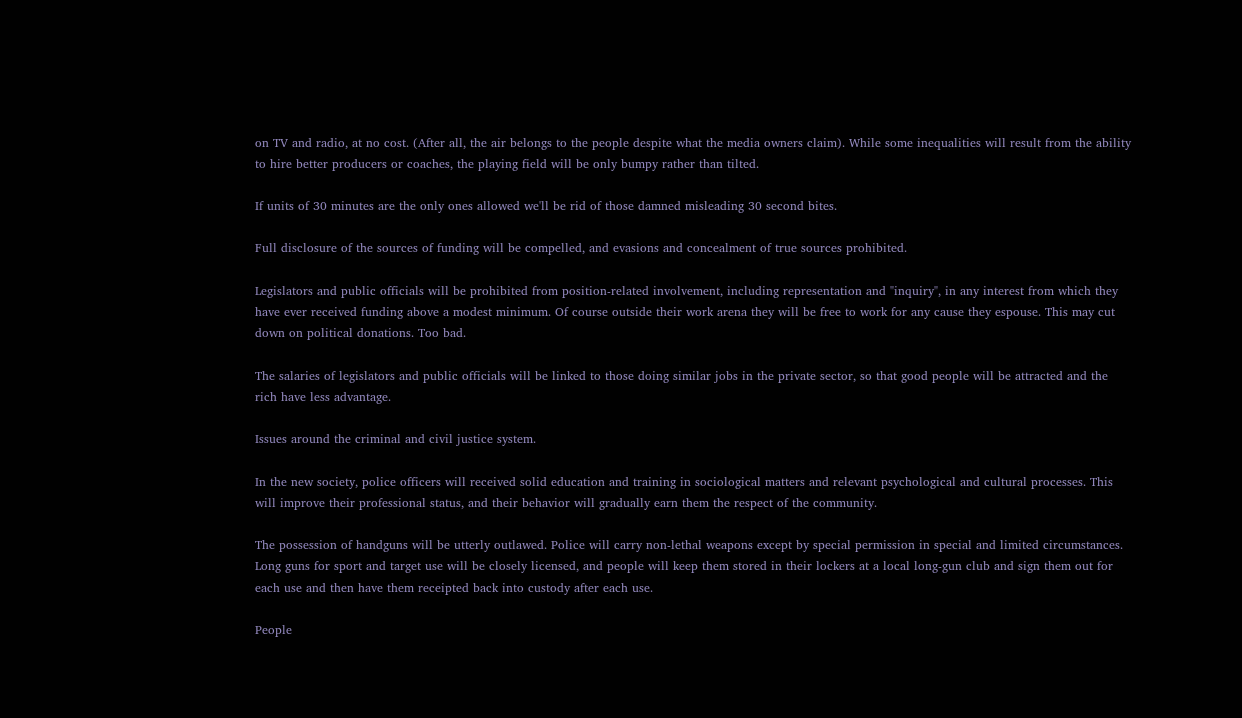on TV and radio, at no cost. (After all, the air belongs to the people despite what the media owners claim). While some inequalities will result from the ability to hire better producers or coaches, the playing field will be only bumpy rather than tilted.

If units of 30 minutes are the only ones allowed we'll be rid of those damned misleading 30 second bites.

Full disclosure of the sources of funding will be compelled, and evasions and concealment of true sources prohibited.

Legislators and public officials will be prohibited from position-related involvement, including representation and "inquiry", in any interest from which they have ever received funding above a modest minimum. Of course outside their work arena they will be free to work for any cause they espouse. This may cut down on political donations. Too bad.

The salaries of legislators and public officials will be linked to those doing similar jobs in the private sector, so that good people will be attracted and the rich have less advantage.

Issues around the criminal and civil justice system.

In the new society, police officers will received solid education and training in sociological matters and relevant psychological and cultural processes. This will improve their professional status, and their behavior will gradually earn them the respect of the community.

The possession of handguns will be utterly outlawed. Police will carry non-lethal weapons except by special permission in special and limited circumstances. Long guns for sport and target use will be closely licensed, and people will keep them stored in their lockers at a local long-gun club and sign them out for each use and then have them receipted back into custody after each use.

People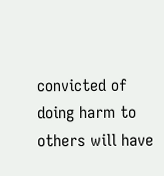convicted of doing harm to others will have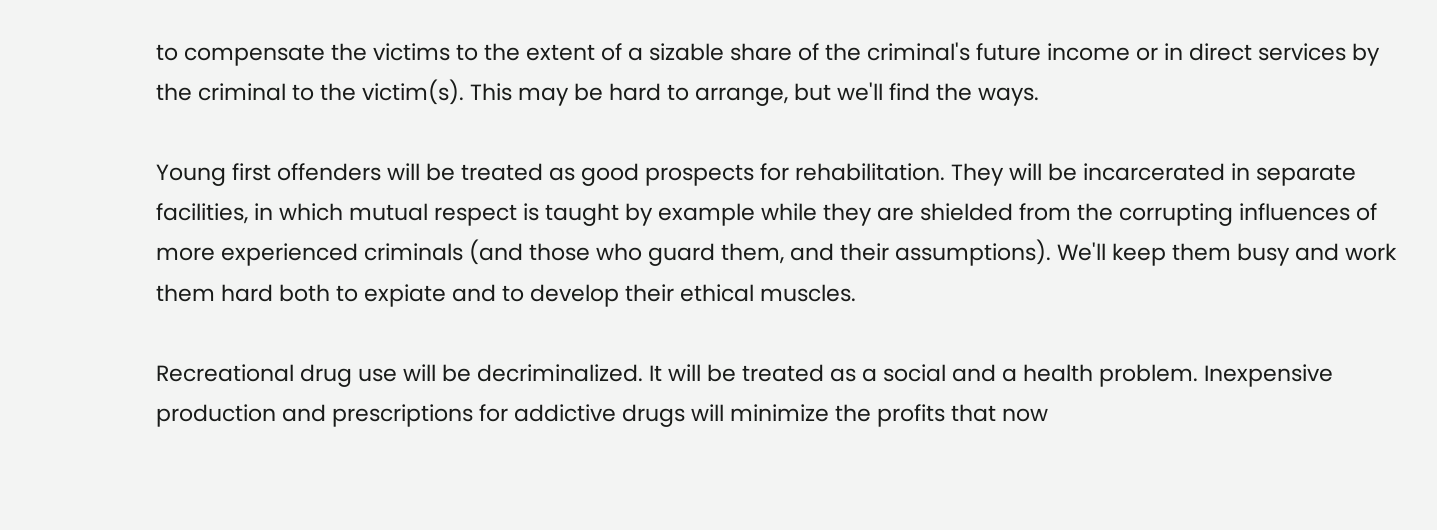to compensate the victims to the extent of a sizable share of the criminal's future income or in direct services by the criminal to the victim(s). This may be hard to arrange, but we'll find the ways.

Young first offenders will be treated as good prospects for rehabilitation. They will be incarcerated in separate facilities, in which mutual respect is taught by example while they are shielded from the corrupting influences of more experienced criminals (and those who guard them, and their assumptions). We'll keep them busy and work them hard both to expiate and to develop their ethical muscles.

Recreational drug use will be decriminalized. It will be treated as a social and a health problem. Inexpensive production and prescriptions for addictive drugs will minimize the profits that now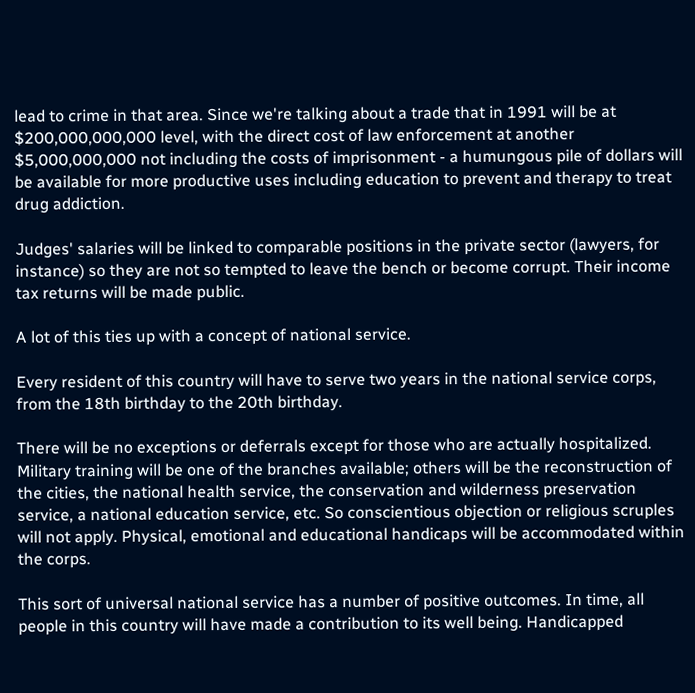lead to crime in that area. Since we're talking about a trade that in 1991 will be at $200,000,000,000 level, with the direct cost of law enforcement at another $5,000,000,000 not including the costs of imprisonment - a humungous pile of dollars will be available for more productive uses including education to prevent and therapy to treat drug addiction.

Judges' salaries will be linked to comparable positions in the private sector (lawyers, for instance) so they are not so tempted to leave the bench or become corrupt. Their income tax returns will be made public.

A lot of this ties up with a concept of national service.

Every resident of this country will have to serve two years in the national service corps, from the 18th birthday to the 20th birthday.

There will be no exceptions or deferrals except for those who are actually hospitalized. Military training will be one of the branches available; others will be the reconstruction of the cities, the national health service, the conservation and wilderness preservation service, a national education service, etc. So conscientious objection or religious scruples will not apply. Physical, emotional and educational handicaps will be accommodated within the corps.

This sort of universal national service has a number of positive outcomes. In time, all people in this country will have made a contribution to its well being. Handicapped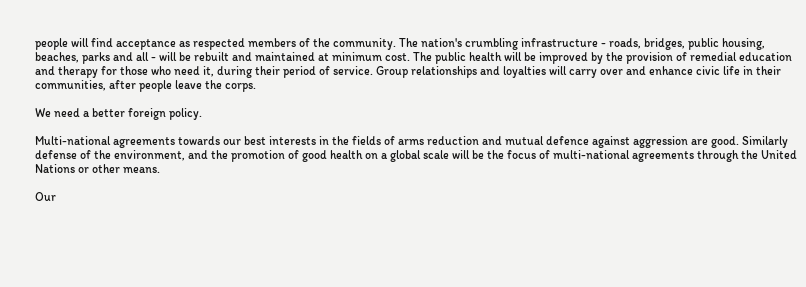people will find acceptance as respected members of the community. The nation's crumbling infrastructure - roads, bridges, public housing, beaches, parks and all - will be rebuilt and maintained at minimum cost. The public health will be improved by the provision of remedial education and therapy for those who need it, during their period of service. Group relationships and loyalties will carry over and enhance civic life in their communities, after people leave the corps.

We need a better foreign policy.

Multi-national agreements towards our best interests in the fields of arms reduction and mutual defence against aggression are good. Similarly defense of the environment, and the promotion of good health on a global scale will be the focus of multi-national agreements through the United Nations or other means.

Our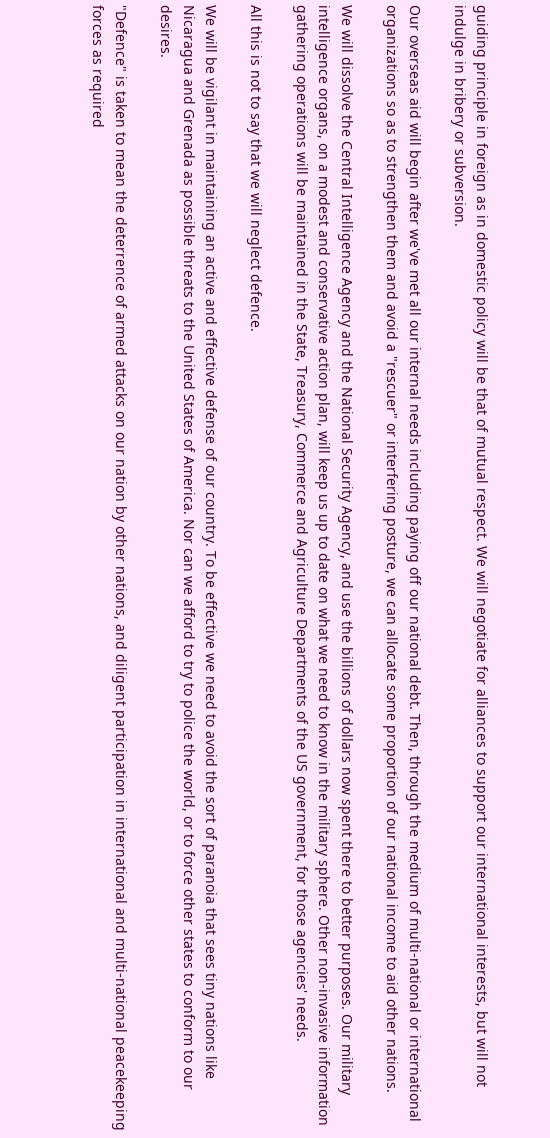guiding principle in foreign as in domestic policy will be that of mutual respect. We will negotiate for alliances to support our international interests, but will not indulge in bribery or subversion.

Our overseas aid will begin after we've met all our internal needs including paying off our national debt. Then, through the medium of multi-national or international organizations so as to strengthen them and avoid a "rescuer" or interfering posture, we can allocate some proportion of our national income to aid other nations.

We will dissolve the Central Intelligence Agency and the National Security Agency, and use the billions of dollars now spent there to better purposes. Our military intelligence organs, on a modest and conservative action plan, will keep us up to date on what we need to know in the military sphere. Other non-invasive information gathering operations will be maintained in the State, Treasury, Commerce and Agriculture Departments of the US government, for those agencies' needs.

All this is not to say that we will neglect defence.

We will be vigilant in maintaining an active and effective defense of our country. To be effective we need to avoid the sort of paranoia that sees tiny nations like Nicaragua and Grenada as possible threats to the United States of America. Nor can we afford to try to police the world, or to force other states to conform to our desires.

"Defence" is taken to mean the deterrence of armed attacks on our nation by other nations, and diligent participation in international and multi-national peacekeeping forces as required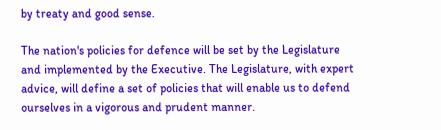by treaty and good sense.

The nation's policies for defence will be set by the Legislature and implemented by the Executive. The Legislature, with expert advice, will define a set of policies that will enable us to defend ourselves in a vigorous and prudent manner.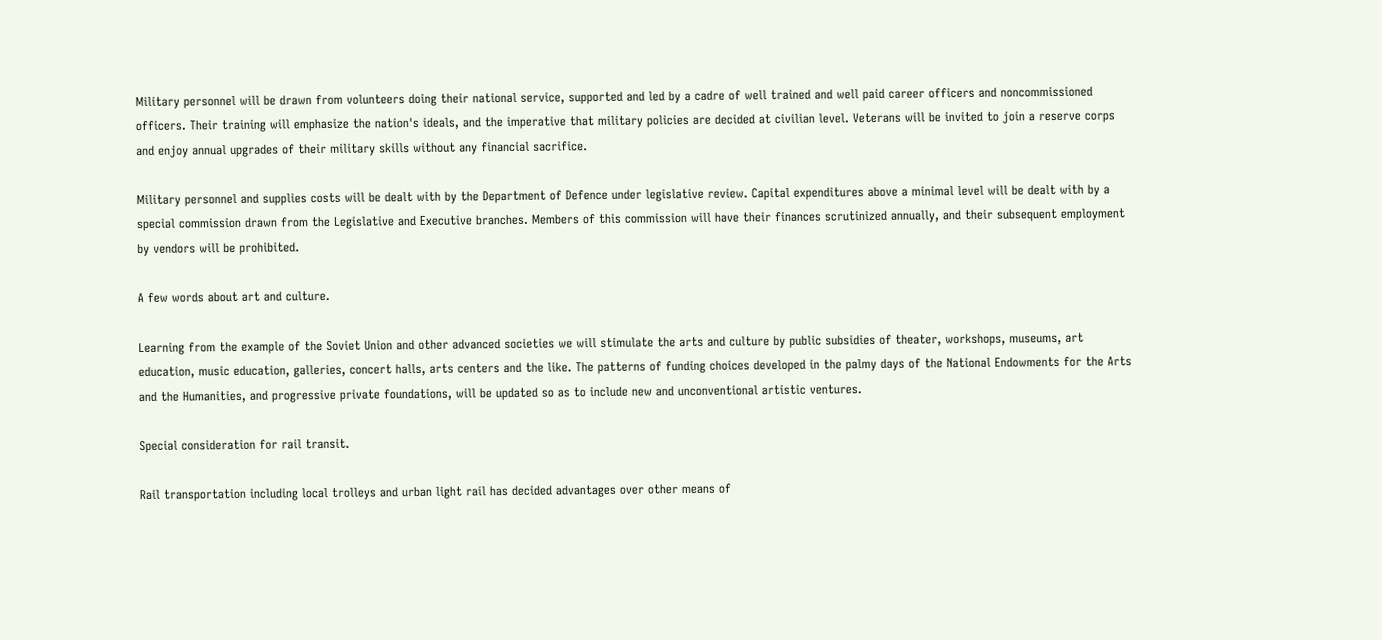Military personnel will be drawn from volunteers doing their national service, supported and led by a cadre of well trained and well paid career officers and noncommissioned officers. Their training will emphasize the nation's ideals, and the imperative that military policies are decided at civilian level. Veterans will be invited to join a reserve corps and enjoy annual upgrades of their military skills without any financial sacrifice.

Military personnel and supplies costs will be dealt with by the Department of Defence under legislative review. Capital expenditures above a minimal level will be dealt with by a special commission drawn from the Legislative and Executive branches. Members of this commission will have their finances scrutinized annually, and their subsequent employment by vendors will be prohibited.

A few words about art and culture.

Learning from the example of the Soviet Union and other advanced societies we will stimulate the arts and culture by public subsidies of theater, workshops, museums, art education, music education, galleries, concert halls, arts centers and the like. The patterns of funding choices developed in the palmy days of the National Endowments for the Arts and the Humanities, and progressive private foundations, will be updated so as to include new and unconventional artistic ventures.

Special consideration for rail transit.

Rail transportation including local trolleys and urban light rail has decided advantages over other means of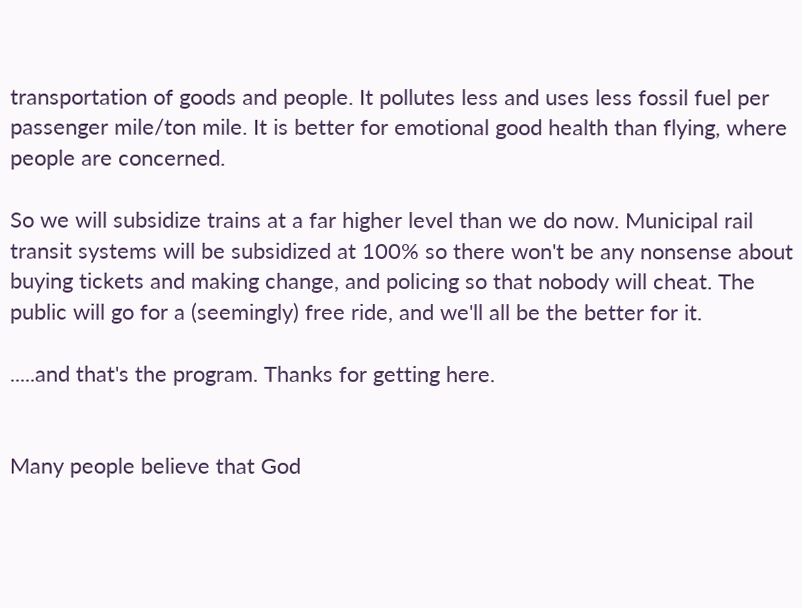transportation of goods and people. It pollutes less and uses less fossil fuel per passenger mile/ton mile. It is better for emotional good health than flying, where people are concerned.

So we will subsidize trains at a far higher level than we do now. Municipal rail transit systems will be subsidized at 100% so there won't be any nonsense about buying tickets and making change, and policing so that nobody will cheat. The public will go for a (seemingly) free ride, and we'll all be the better for it.

.....and that's the program. Thanks for getting here.


Many people believe that God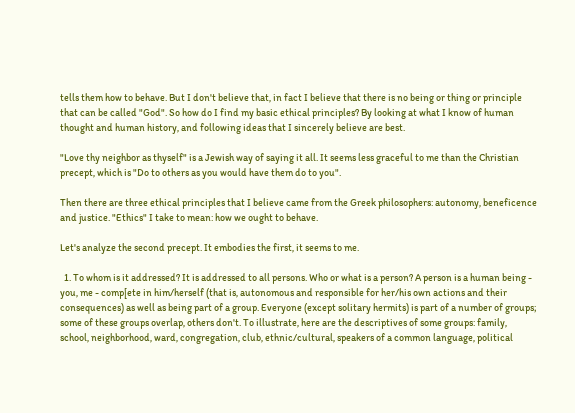tells them how to behave. But I don't believe that, in fact I believe that there is no being or thing or principle that can be called "God". So how do I find my basic ethical principles? By looking at what I know of human thought and human history, and following ideas that I sincerely believe are best.

"Love thy neighbor as thyself" is a Jewish way of saying it all. It seems less graceful to me than the Christian precept, which is "Do to others as you would have them do to you".

Then there are three ethical principles that I believe came from the Greek philosophers: autonomy, beneficence and justice. "Ethics" I take to mean: how we ought to behave.

Let's analyze the second precept. It embodies the first, it seems to me.

  1. To whom is it addressed? It is addressed to all persons. Who or what is a person? A person is a human being - you, me - comp[ete in him/herself (that is, autonomous and responsible for her/his own actions and their consequences) as well as being part of a group. Everyone (except solitary hermits) is part of a number of groups; some of these groups overlap, others don't. To illustrate, here are the descriptives of some groups: family, school, neighborhood, ward, congregation, club, ethnic/cultural, speakers of a common language, political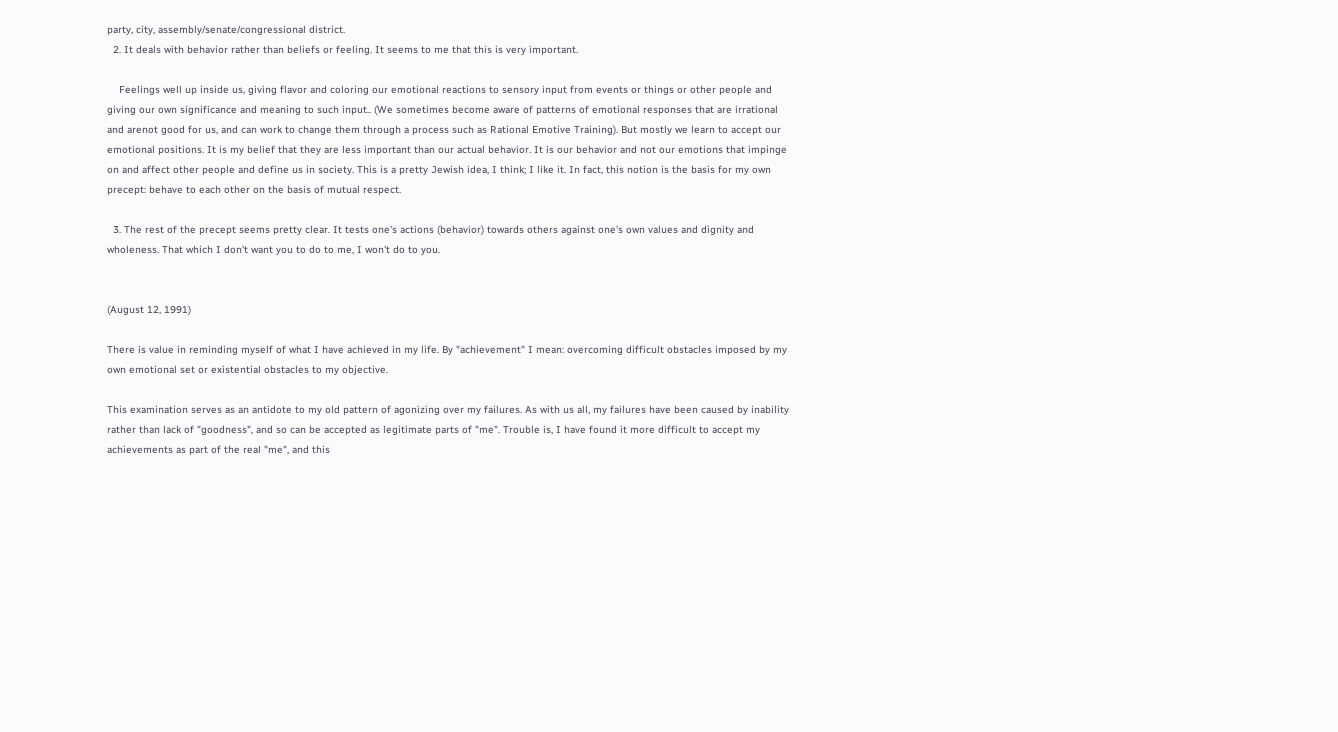party, city, assembly/senate/congressional district.
  2. It deals with behavior rather than beliefs or feeling. It seems to me that this is very important.

    Feelings well up inside us, giving flavor and coloring our emotional reactions to sensory input from events or things or other people and giving our own significance and meaning to such input.. (We sometimes become aware of patterns of emotional responses that are irrational and arenot good for us, and can work to change them through a process such as Rational Emotive Training). But mostly we learn to accept our emotional positions. It is my belief that they are less important than our actual behavior. It is our behavior and not our emotions that impinge on and affect other people and define us in society. This is a pretty Jewish idea, I think; I like it. In fact, this notion is the basis for my own precept: behave to each other on the basis of mutual respect.

  3. The rest of the precept seems pretty clear. It tests one's actions (behavior) towards others against one's own values and dignity and wholeness. That which I don't want you to do to me, I won't do to you.


(August 12, 1991)

There is value in reminding myself of what I have achieved in my life. By "achievement" I mean: overcoming difficult obstacles imposed by my own emotional set or existential obstacles to my objective.

This examination serves as an antidote to my old pattern of agonizing over my failures. As with us all, my failures have been caused by inability rather than lack of "goodness", and so can be accepted as legitimate parts of "me". Trouble is, I have found it more difficult to accept my achievements as part of the real "me", and this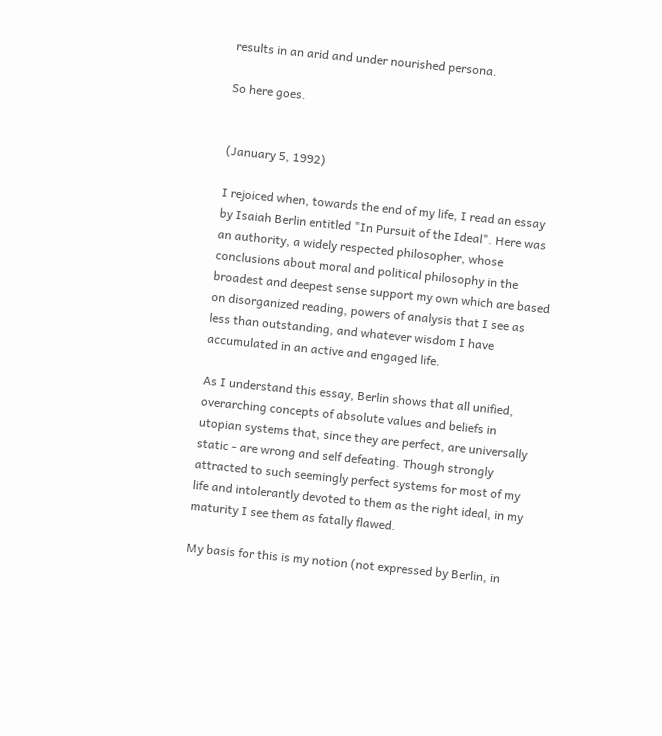results in an arid and under nourished persona.

So here goes.


(January 5, 1992)

I rejoiced when, towards the end of my life, I read an essay by Isaiah Berlin entitled "In Pursuit of the Ideal". Here was an authority, a widely respected philosopher, whose conclusions about moral and political philosophy in the broadest and deepest sense support my own which are based on disorganized reading, powers of analysis that I see as less than outstanding, and whatever wisdom I have accumulated in an active and engaged life.

As I understand this essay, Berlin shows that all unified, overarching concepts of absolute values and beliefs in utopian systems that, since they are perfect, are universally static - are wrong and self defeating. Though strongly attracted to such seemingly perfect systems for most of my life and intolerantly devoted to them as the right ideal, in my maturity I see them as fatally flawed.

My basis for this is my notion (not expressed by Berlin, in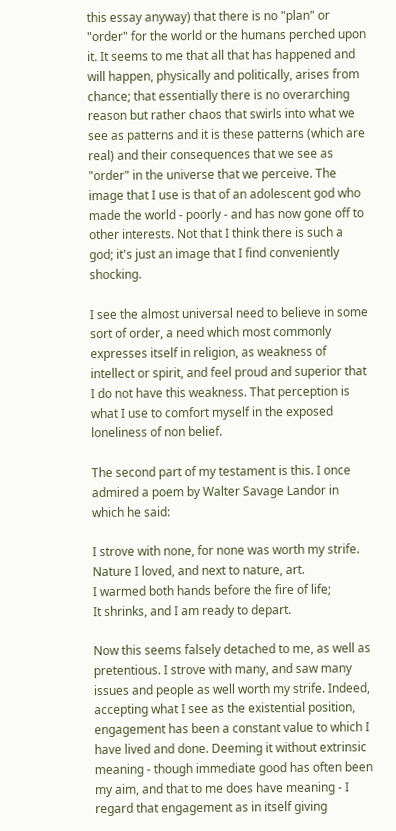this essay anyway) that there is no "plan" or "order" for the world or the humans perched upon it. It seems to me that all that has happened and will happen, physically and politically, arises from chance; that essentially there is no overarching reason but rather chaos that swirls into what we see as patterns and it is these patterns (which are real) and their consequences that we see as "order" in the universe that we perceive. The image that I use is that of an adolescent god who made the world - poorly - and has now gone off to other interests. Not that I think there is such a god; it's just an image that I find conveniently shocking.

I see the almost universal need to believe in some sort of order, a need which most commonly expresses itself in religion, as weakness of intellect or spirit, and feel proud and superior that I do not have this weakness. That perception is what I use to comfort myself in the exposed loneliness of non belief.

The second part of my testament is this. I once admired a poem by Walter Savage Landor in which he said:

I strove with none, for none was worth my strife.
Nature I loved, and next to nature, art.
I warmed both hands before the fire of life;
It shrinks, and I am ready to depart.

Now this seems falsely detached to me, as well as pretentious. I strove with many, and saw many issues and people as well worth my strife. Indeed, accepting what I see as the existential position, engagement has been a constant value to which I have lived and done. Deeming it without extrinsic meaning - though immediate good has often been my aim, and that to me does have meaning - I regard that engagement as in itself giving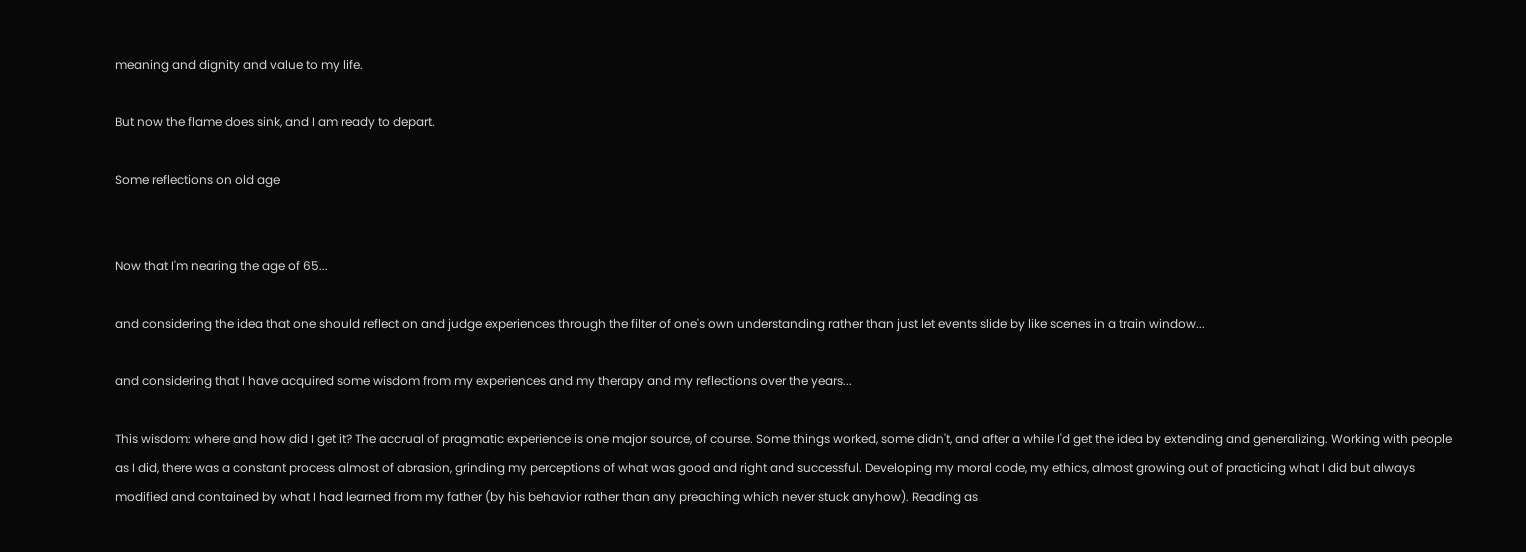meaning and dignity and value to my life.

But now the flame does sink, and I am ready to depart.

Some reflections on old age


Now that I'm nearing the age of 65...

and considering the idea that one should reflect on and judge experiences through the filter of one's own understanding rather than just let events slide by like scenes in a train window...

and considering that I have acquired some wisdom from my experiences and my therapy and my reflections over the years...

This wisdom: where and how did I get it? The accrual of pragmatic experience is one major source, of course. Some things worked, some didn't, and after a while I'd get the idea by extending and generalizing. Working with people as I did, there was a constant process almost of abrasion, grinding my perceptions of what was good and right and successful. Developing my moral code, my ethics, almost growing out of practicing what I did but always modified and contained by what I had learned from my father (by his behavior rather than any preaching which never stuck anyhow). Reading as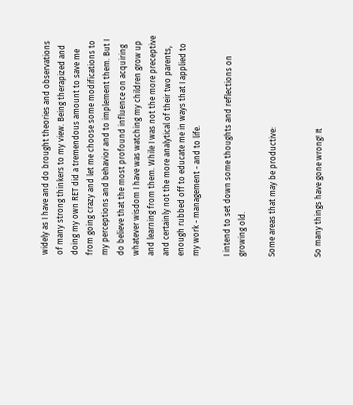widely as I have and do brought theories and observations of many strong thinkers to my view. Being therapized and doing my own RET did a tremendous amount to save me from going crazy and let me choose some modifications to my perceptions and behavior and to implement them. But I do believe that the most profound influence on acquiring whatever wisdom I have was watching my children grow up and learning from them. While I was not the more preceptive and certainly not the more analytical of their two parents, enough rubbed off to educate me in ways that I applied to my work - management - and to life.

I intend to set down some thoughts and reflections on growing old.

Some areas that may be productive:


So many things have gone wrong! It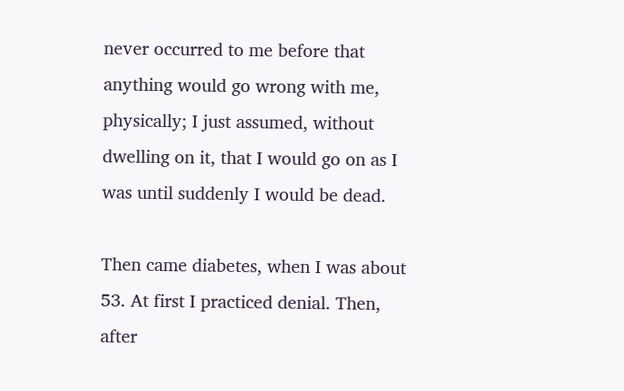never occurred to me before that anything would go wrong with me, physically; I just assumed, without dwelling on it, that I would go on as I was until suddenly I would be dead.

Then came diabetes, when I was about 53. At first I practiced denial. Then, after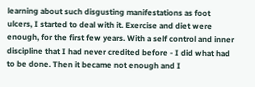learning about such disgusting manifestations as foot ulcers, I started to deal with it. Exercise and diet were enough, for the first few years. With a self control and inner discipline that I had never credited before - I did what had to be done. Then it became not enough and I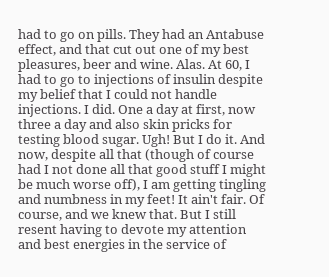had to go on pills. They had an Antabuse effect, and that cut out one of my best pleasures, beer and wine. Alas. At 60, I had to go to injections of insulin despite my belief that I could not handle injections. I did. One a day at first, now three a day and also skin pricks for testing blood sugar. Ugh! But I do it. And now, despite all that (though of course had I not done all that good stuff I might be much worse off), I am getting tingling and numbness in my feet! It ain't fair. Of course, and we knew that. But I still resent having to devote my attention and best energies in the service of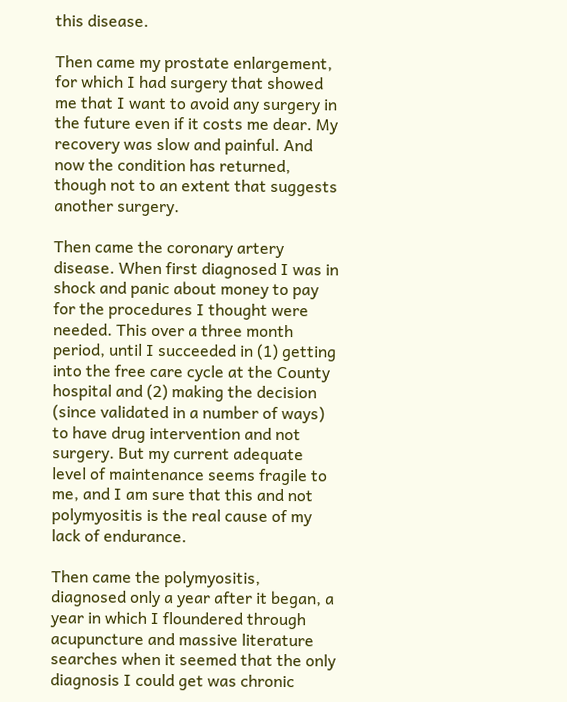this disease.

Then came my prostate enlargement, for which I had surgery that showed me that I want to avoid any surgery in the future even if it costs me dear. My recovery was slow and painful. And now the condition has returned, though not to an extent that suggests another surgery.

Then came the coronary artery disease. When first diagnosed I was in shock and panic about money to pay for the procedures I thought were needed. This over a three month period, until I succeeded in (1) getting into the free care cycle at the County hospital and (2) making the decision (since validated in a number of ways) to have drug intervention and not surgery. But my current adequate level of maintenance seems fragile to me, and I am sure that this and not polymyositis is the real cause of my lack of endurance.

Then came the polymyositis, diagnosed only a year after it began, a year in which I floundered through acupuncture and massive literature searches when it seemed that the only diagnosis I could get was chronic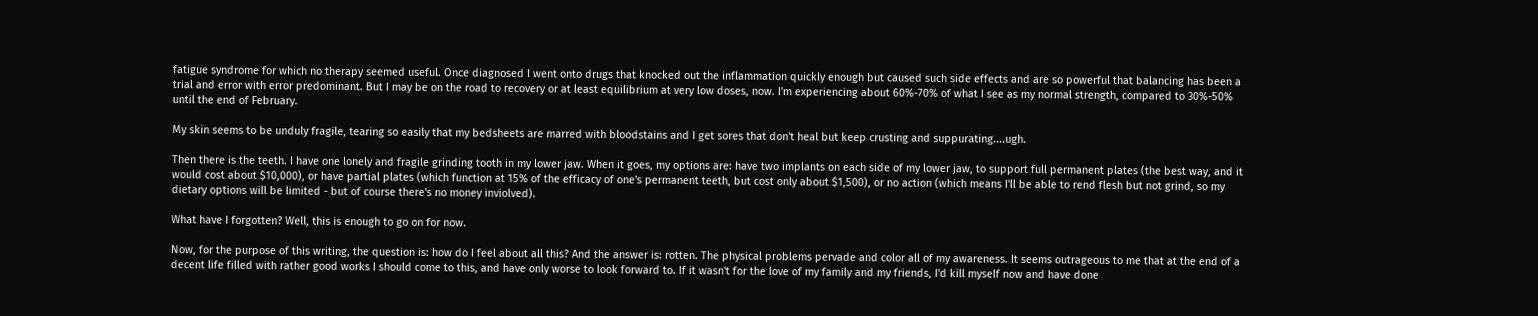fatigue syndrome for which no therapy seemed useful. Once diagnosed I went onto drugs that knocked out the inflammation quickly enough but caused such side effects and are so powerful that balancing has been a trial and error with error predominant. But I may be on the road to recovery or at least equilibrium at very low doses, now. I'm experiencing about 60%-70% of what I see as my normal strength, compared to 30%-50% until the end of February.

My skin seems to be unduly fragile, tearing so easily that my bedsheets are marred with bloodstains and I get sores that don't heal but keep crusting and suppurating....ugh.

Then there is the teeth. I have one lonely and fragile grinding tooth in my lower jaw. When it goes, my options are: have two implants on each side of my lower jaw, to support full permanent plates (the best way, and it would cost about $10,000), or have partial plates (which function at 15% of the efficacy of one's permanent teeth, but cost only about $1,500), or no action (which means I'll be able to rend flesh but not grind, so my dietary options will be limited - but of course there's no money inviolved).

What have I forgotten? Well, this is enough to go on for now.

Now, for the purpose of this writing, the question is: how do I feel about all this? And the answer is: rotten. The physical problems pervade and color all of my awareness. It seems outrageous to me that at the end of a decent life filled with rather good works I should come to this, and have only worse to look forward to. If it wasn't for the love of my family and my friends, I'd kill myself now and have done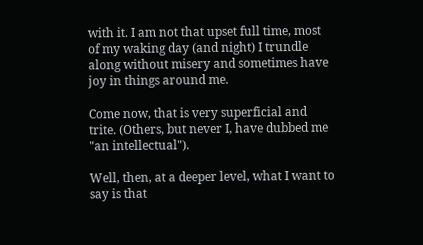with it. I am not that upset full time, most of my waking day (and night) I trundle along without misery and sometimes have joy in things around me.

Come now, that is very superficial and trite. (Others, but never I, have dubbed me "an intellectual").

Well, then, at a deeper level, what I want to say is that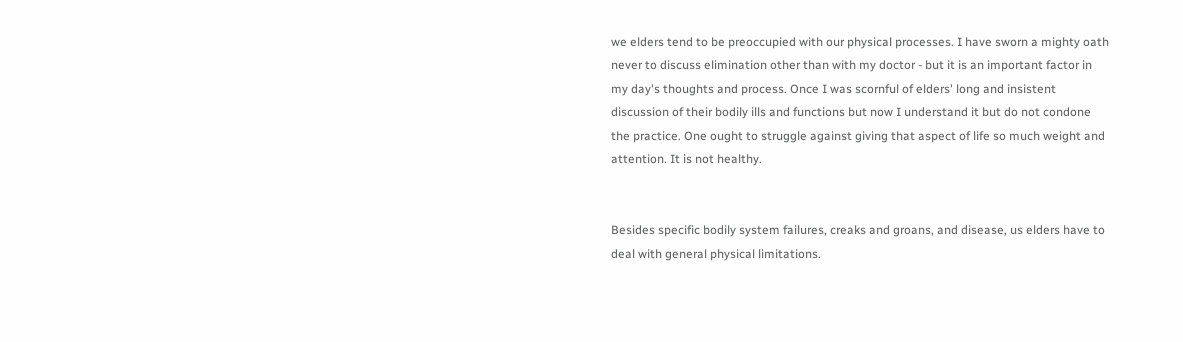we elders tend to be preoccupied with our physical processes. I have sworn a mighty oath never to discuss elimination other than with my doctor - but it is an important factor in my day's thoughts and process. Once I was scornful of elders' long and insistent discussion of their bodily ills and functions but now I understand it but do not condone the practice. One ought to struggle against giving that aspect of life so much weight and attention. It is not healthy.


Besides specific bodily system failures, creaks and groans, and disease, us elders have to deal with general physical limitations.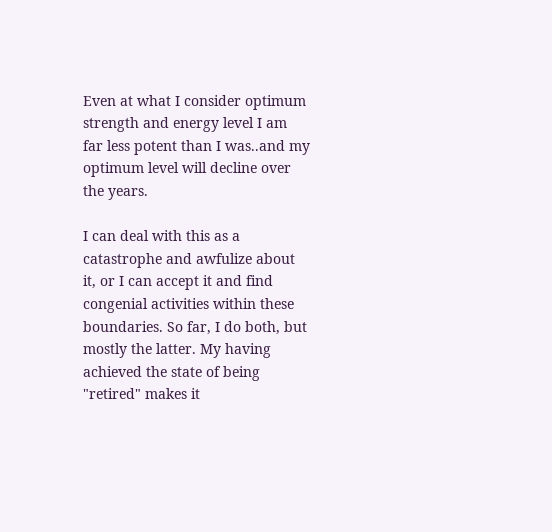Even at what I consider optimum strength and energy level I am far less potent than I was..and my optimum level will decline over the years.

I can deal with this as a catastrophe and awfulize about it, or I can accept it and find congenial activities within these boundaries. So far, I do both, but mostly the latter. My having achieved the state of being "retired" makes it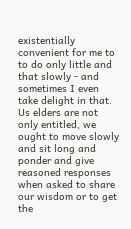existentially convenient for me to to do only little and that slowly - and sometimes I even take delight in that. Us elders are not only entitled, we ought to move slowly and sit long and ponder and give reasoned responses when asked to share our wisdom or to get the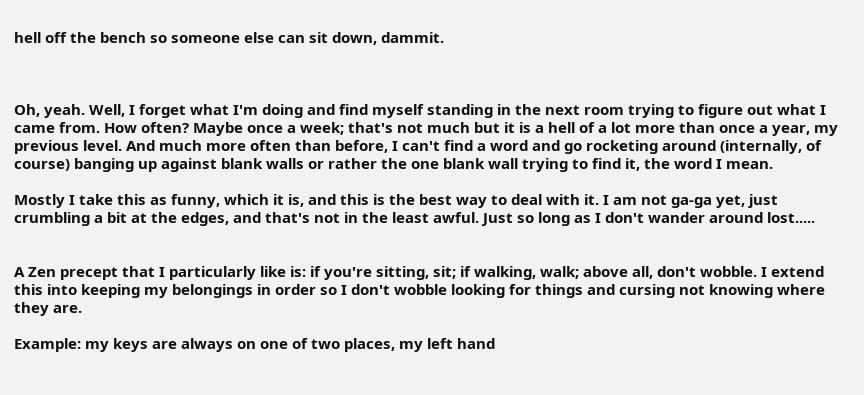hell off the bench so someone else can sit down, dammit.



Oh, yeah. Well, I forget what I'm doing and find myself standing in the next room trying to figure out what I came from. How often? Maybe once a week; that's not much but it is a hell of a lot more than once a year, my previous level. And much more often than before, I can't find a word and go rocketing around (internally, of course) banging up against blank walls or rather the one blank wall trying to find it, the word I mean.

Mostly I take this as funny, which it is, and this is the best way to deal with it. I am not ga-ga yet, just crumbling a bit at the edges, and that's not in the least awful. Just so long as I don't wander around lost.....


A Zen precept that I particularly like is: if you're sitting, sit; if walking, walk; above all, don't wobble. I extend this into keeping my belongings in order so I don't wobble looking for things and cursing not knowing where they are.

Example: my keys are always on one of two places, my left hand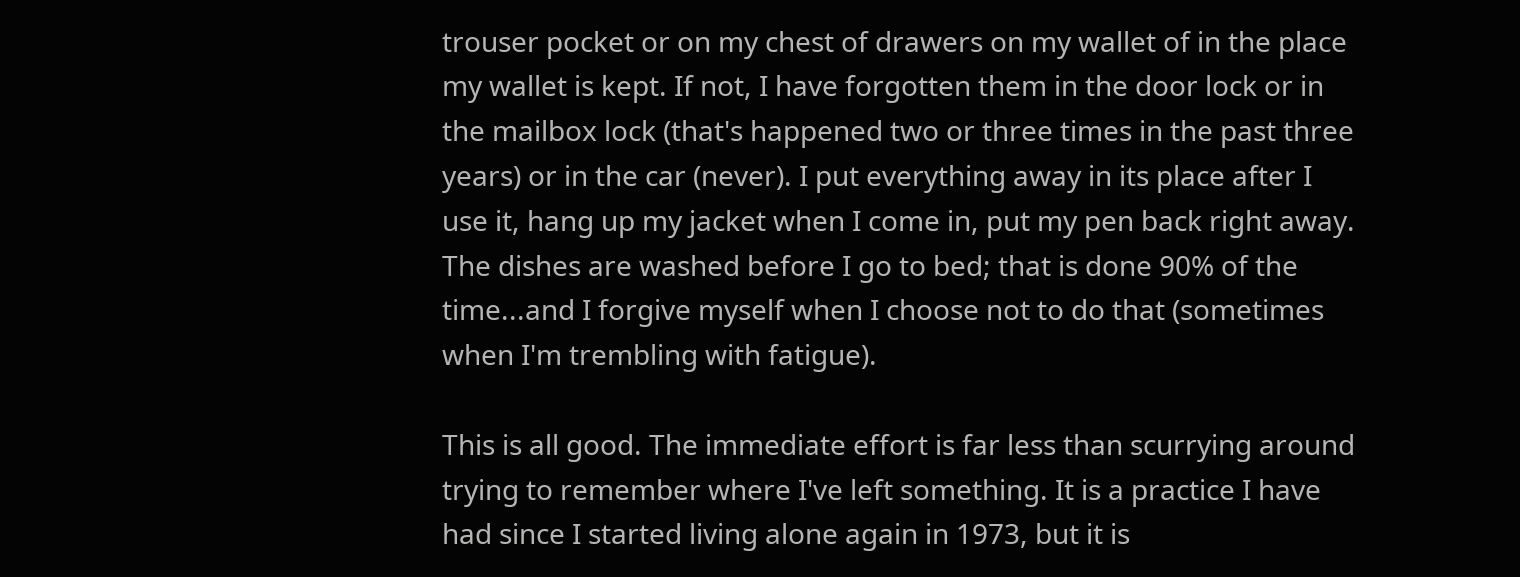trouser pocket or on my chest of drawers on my wallet of in the place my wallet is kept. If not, I have forgotten them in the door lock or in the mailbox lock (that's happened two or three times in the past three years) or in the car (never). I put everything away in its place after I use it, hang up my jacket when I come in, put my pen back right away. The dishes are washed before I go to bed; that is done 90% of the time...and I forgive myself when I choose not to do that (sometimes when I'm trembling with fatigue).

This is all good. The immediate effort is far less than scurrying around trying to remember where I've left something. It is a practice I have had since I started living alone again in 1973, but it is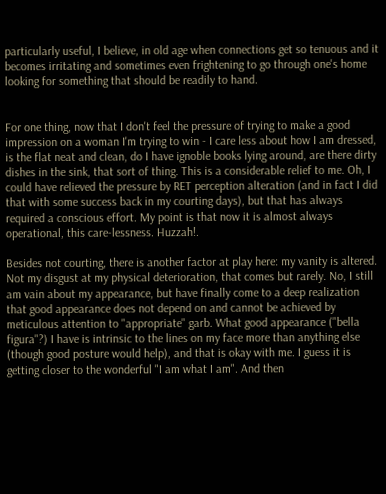particularly useful, I believe, in old age when connections get so tenuous and it becomes irritating and sometimes even frightening to go through one's home looking for something that should be readily to hand.


For one thing, now that I don't feel the pressure of trying to make a good impression on a woman I'm trying to win - I care less about how I am dressed, is the flat neat and clean, do I have ignoble books lying around, are there dirty dishes in the sink, that sort of thing. This is a considerable relief to me. Oh, I could have relieved the pressure by RET perception alteration (and in fact I did that with some success back in my courting days), but that has always required a conscious effort. My point is that now it is almost always operational, this care-lessness. Huzzah!.

Besides not courting, there is another factor at play here: my vanity is altered. Not my disgust at my physical deterioration, that comes but rarely. No, I still am vain about my appearance, but have finally come to a deep realization that good appearance does not depend on and cannot be achieved by meticulous attention to "appropriate" garb. What good appearance ("bella figura"?) I have is intrinsic to the lines on my face more than anything else (though good posture would help), and that is okay with me. I guess it is getting closer to the wonderful "I am what I am". And then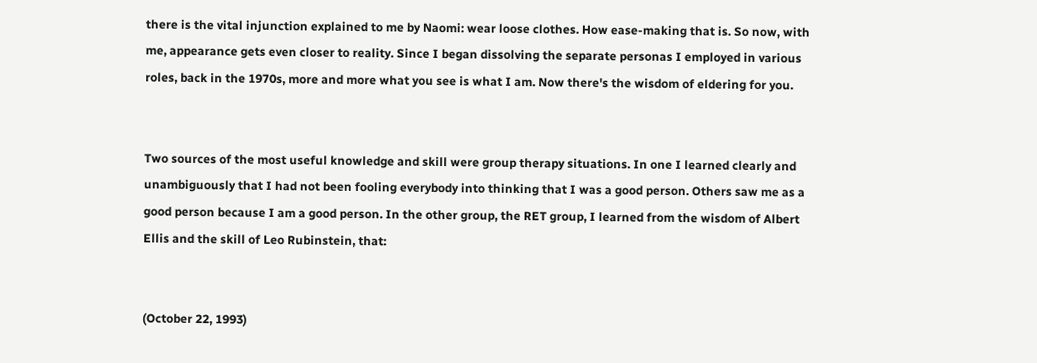there is the vital injunction explained to me by Naomi: wear loose clothes. How ease-making that is. So now, with me, appearance gets even closer to reality. Since I began dissolving the separate personas I employed in various roles, back in the 1970s, more and more what you see is what I am. Now there's the wisdom of eldering for you.


Two sources of the most useful knowledge and skill were group therapy situations. In one I learned clearly and unambiguously that I had not been fooling everybody into thinking that I was a good person. Others saw me as a good person because I am a good person. In the other group, the RET group, I learned from the wisdom of Albert Ellis and the skill of Leo Rubinstein, that:


(October 22, 1993)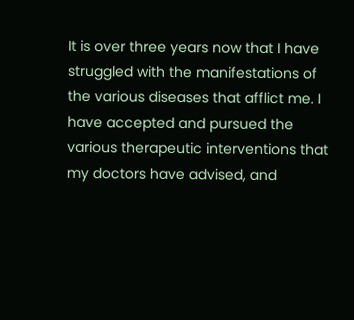It is over three years now that I have struggled with the manifestations of the various diseases that afflict me. I have accepted and pursued the various therapeutic interventions that my doctors have advised, and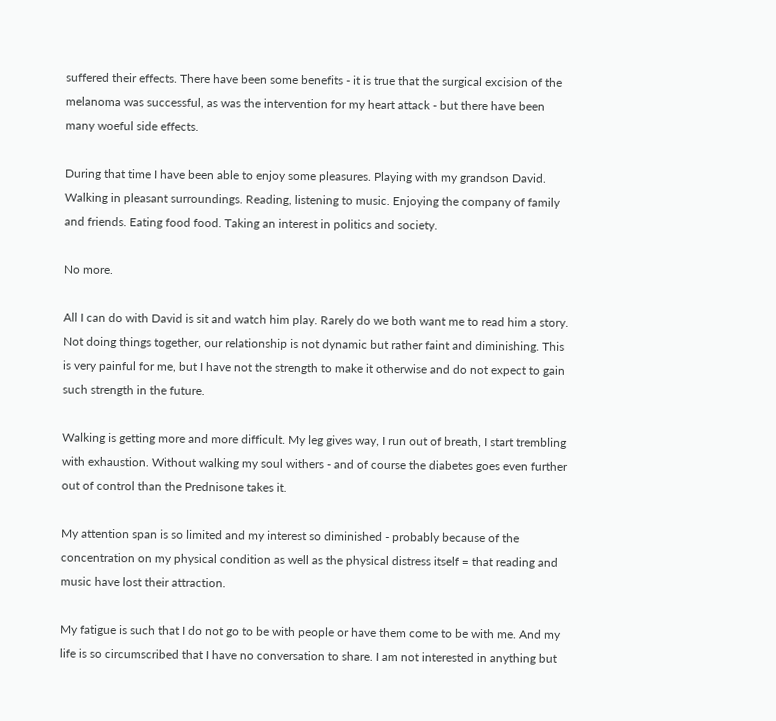suffered their effects. There have been some benefits - it is true that the surgical excision of the melanoma was successful, as was the intervention for my heart attack - but there have been many woeful side effects.

During that time I have been able to enjoy some pleasures. Playing with my grandson David. Walking in pleasant surroundings. Reading, listening to music. Enjoying the company of family and friends. Eating food food. Taking an interest in politics and society.

No more.

All I can do with David is sit and watch him play. Rarely do we both want me to read him a story. Not doing things together, our relationship is not dynamic but rather faint and diminishing. This is very painful for me, but I have not the strength to make it otherwise and do not expect to gain such strength in the future.

Walking is getting more and more difficult. My leg gives way, I run out of breath, I start trembling with exhaustion. Without walking my soul withers - and of course the diabetes goes even further out of control than the Prednisone takes it.

My attention span is so limited and my interest so diminished - probably because of the concentration on my physical condition as well as the physical distress itself = that reading and music have lost their attraction.

My fatigue is such that I do not go to be with people or have them come to be with me. And my life is so circumscribed that I have no conversation to share. I am not interested in anything but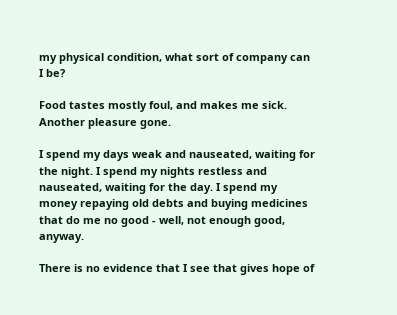my physical condition, what sort of company can I be?

Food tastes mostly foul, and makes me sick. Another pleasure gone.

I spend my days weak and nauseated, waiting for the night. I spend my nights restless and nauseated, waiting for the day. I spend my money repaying old debts and buying medicines that do me no good - well, not enough good, anyway.

There is no evidence that I see that gives hope of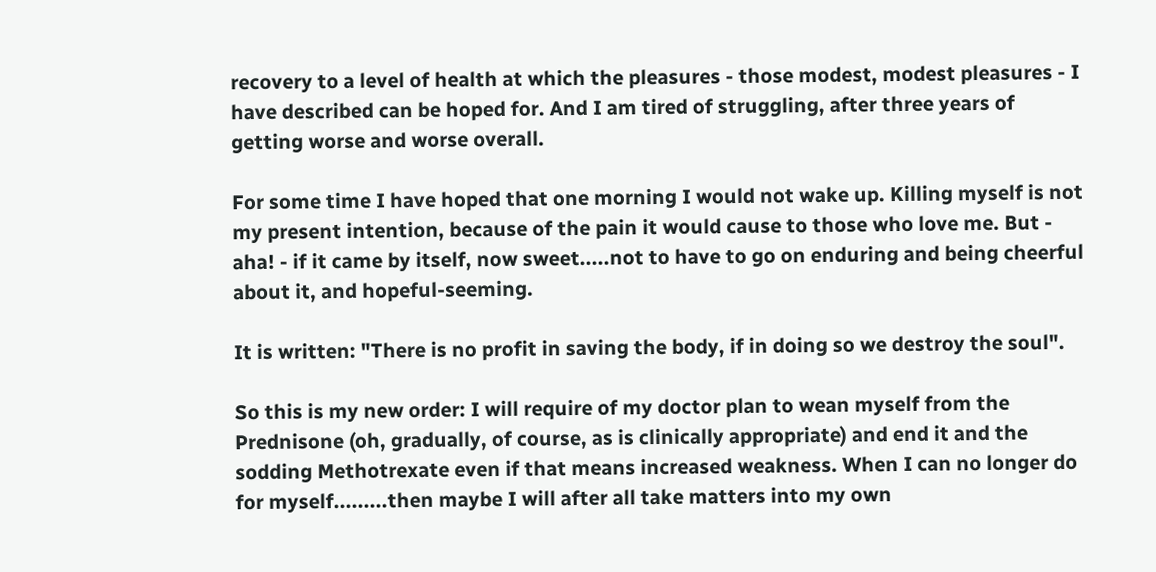recovery to a level of health at which the pleasures - those modest, modest pleasures - I have described can be hoped for. And I am tired of struggling, after three years of getting worse and worse overall.

For some time I have hoped that one morning I would not wake up. Killing myself is not my present intention, because of the pain it would cause to those who love me. But - aha! - if it came by itself, now sweet.....not to have to go on enduring and being cheerful about it, and hopeful-seeming.

It is written: "There is no profit in saving the body, if in doing so we destroy the soul".

So this is my new order: I will require of my doctor plan to wean myself from the Prednisone (oh, gradually, of course, as is clinically appropriate) and end it and the sodding Methotrexate even if that means increased weakness. When I can no longer do for myself.........then maybe I will after all take matters into my own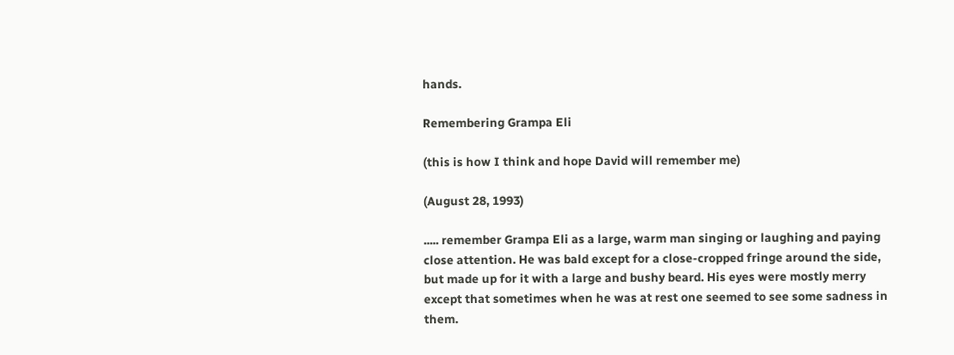hands.

Remembering Grampa Eli

(this is how I think and hope David will remember me)

(August 28, 1993)

..... remember Grampa Eli as a large, warm man singing or laughing and paying close attention. He was bald except for a close-cropped fringe around the side, but made up for it with a large and bushy beard. His eyes were mostly merry except that sometimes when he was at rest one seemed to see some sadness in them.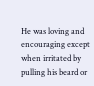He was loving and encouraging except when irritated by pulling his beard or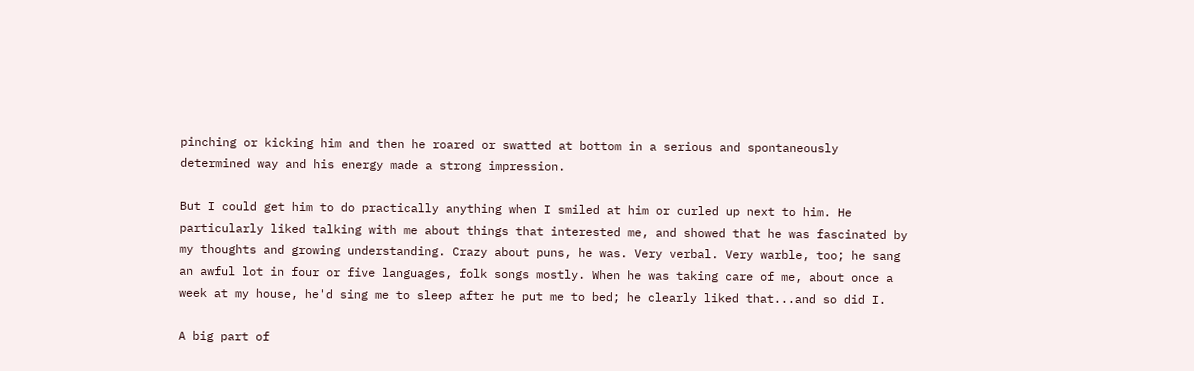pinching or kicking him and then he roared or swatted at bottom in a serious and spontaneously determined way and his energy made a strong impression.

But I could get him to do practically anything when I smiled at him or curled up next to him. He particularly liked talking with me about things that interested me, and showed that he was fascinated by my thoughts and growing understanding. Crazy about puns, he was. Very verbal. Very warble, too; he sang an awful lot in four or five languages, folk songs mostly. When he was taking care of me, about once a week at my house, he'd sing me to sleep after he put me to bed; he clearly liked that...and so did I.

A big part of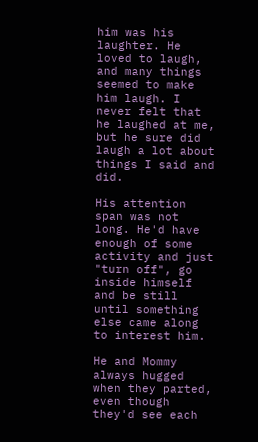him was his laughter. He loved to laugh, and many things seemed to make him laugh. I never felt that he laughed at me, but he sure did laugh a lot about things I said and did.

His attention span was not long. He'd have enough of some activity and just "turn off", go inside himself and be still until something else came along to interest him.

He and Mommy always hugged when they parted, even though they'd see each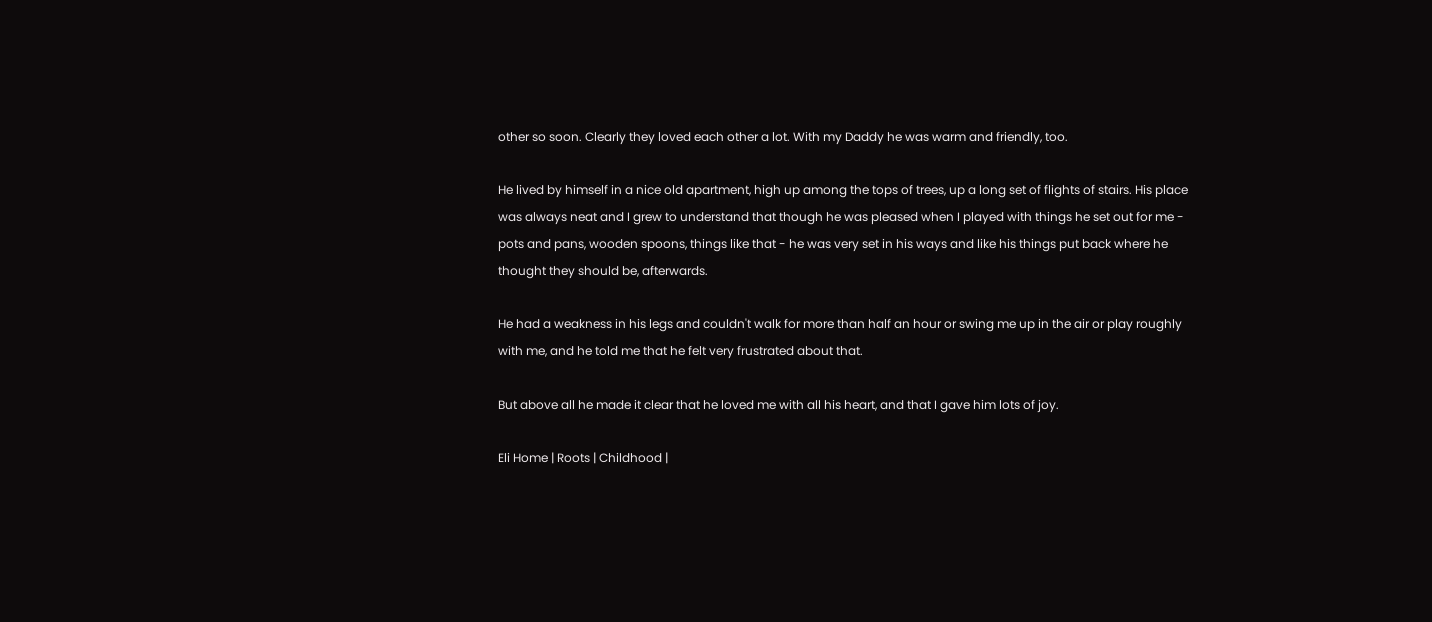other so soon. Clearly they loved each other a lot. With my Daddy he was warm and friendly, too.

He lived by himself in a nice old apartment, high up among the tops of trees, up a long set of flights of stairs. His place was always neat and I grew to understand that though he was pleased when I played with things he set out for me - pots and pans, wooden spoons, things like that - he was very set in his ways and like his things put back where he thought they should be, afterwards.

He had a weakness in his legs and couldn't walk for more than half an hour or swing me up in the air or play roughly with me, and he told me that he felt very frustrated about that.

But above all he made it clear that he loved me with all his heart, and that I gave him lots of joy.

Eli Home | Roots | Childhood |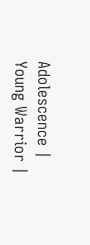Adolescence | Young Warrior |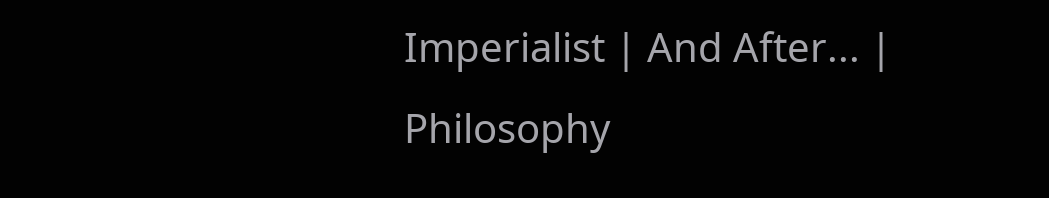Imperialist | And After... | Philosophy